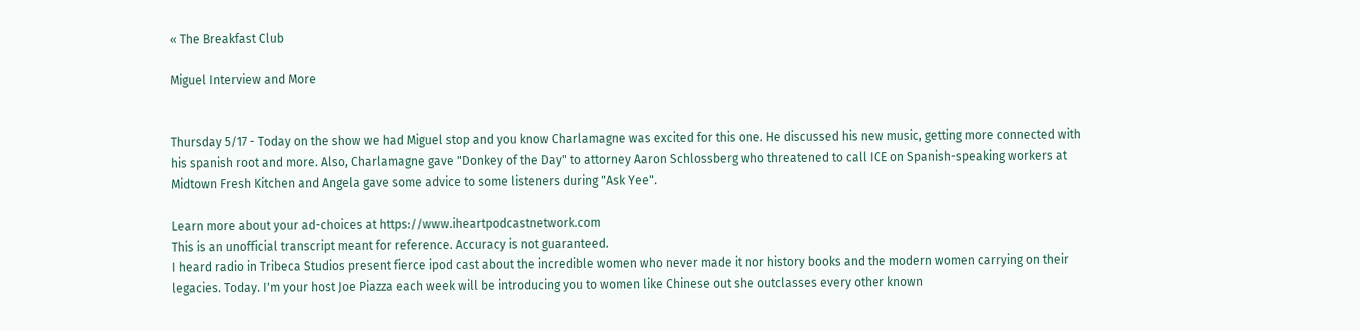« The Breakfast Club

Miguel Interview and More


Thursday 5/17 - Today on the show we had Miguel stop and you know Charlamagne was excited for this one. He discussed his new music, getting more connected with his spanish root and more. Also, Charlamagne gave "Donkey of the Day" to attorney Aaron Schlossberg who threatened to call ICE on Spanish-speaking workers at Midtown Fresh Kitchen and Angela gave some advice to some listeners during "Ask Yee".

Learn more about your ad-choices at https://www.iheartpodcastnetwork.com
This is an unofficial transcript meant for reference. Accuracy is not guaranteed.
I heard radio in Tribeca Studios present fierce ipod cast about the incredible women who never made it nor history books and the modern women carrying on their legacies. Today. I'm your host Joe Piazza each week will be introducing you to women like Chinese out she outclasses every other known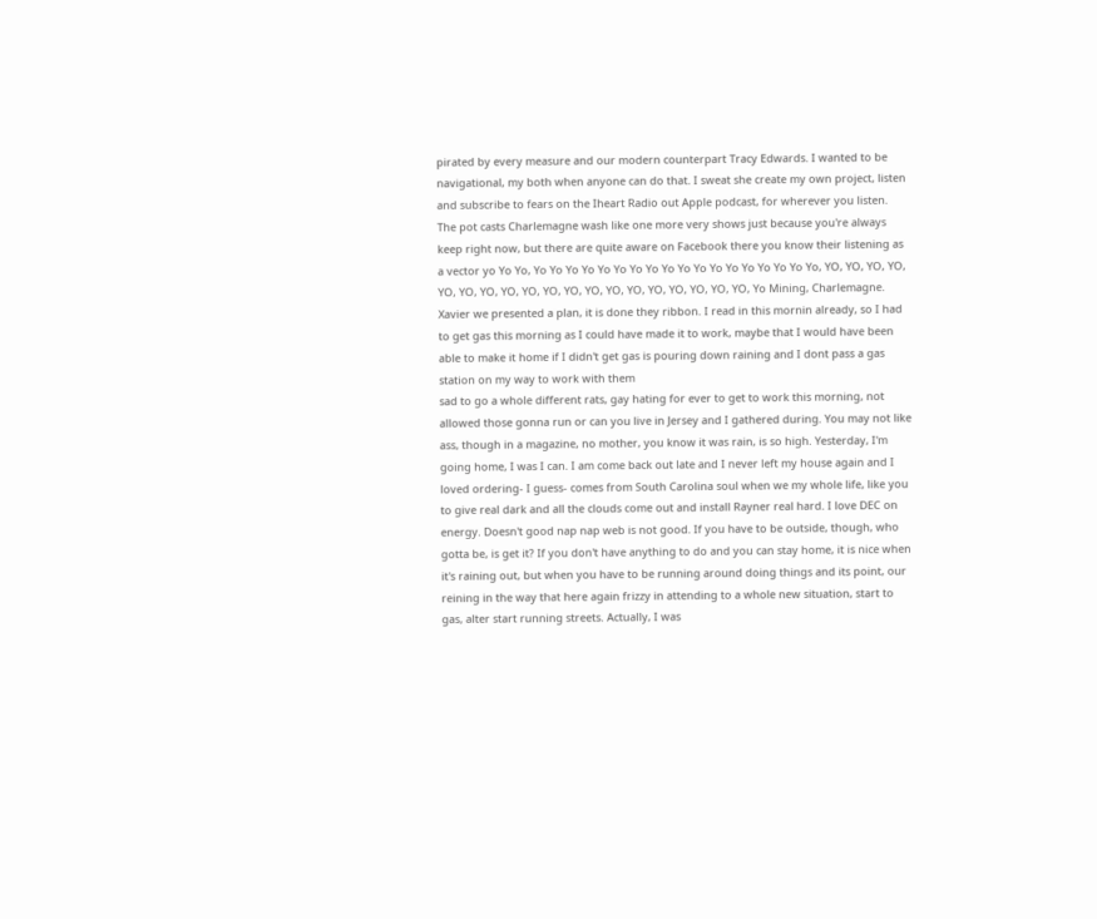pirated by every measure and our modern counterpart Tracy Edwards. I wanted to be navigational, my both when anyone can do that. I sweat she create my own project, listen and subscribe to fears on the Iheart Radio out Apple podcast, for wherever you listen. The pot casts Charlemagne wash like one more very shows just because you're always keep right now, but there are quite aware on Facebook there you know their listening as a vector yo Yo Yo, Yo Yo Yo Yo Yo Yo Yo Yo Yo Yo Yo Yo Yo Yo Yo Yo Yo Yo, YO, YO, YO, YO, YO, YO, YO, YO, YO, YO, YO, YO, YO, YO, YO, YO, YO, YO, YO, Yo Mining, Charlemagne. Xavier we presented a plan, it is done they ribbon. I read in this mornin already, so I had to get gas this morning as I could have made it to work, maybe that I would have been able to make it home if I didn't get gas is pouring down raining and I dont pass a gas station on my way to work with them
sad to go a whole different rats, gay hating for ever to get to work this morning, not allowed those gonna run or can you live in Jersey and I gathered during. You may not like ass, though in a magazine, no mother, you know it was rain, is so high. Yesterday, I'm going home, I was I can. I am come back out late and I never left my house again and I loved ordering- I guess- comes from South Carolina soul when we my whole life, like you to give real dark and all the clouds come out and install Rayner real hard. I love DEC on energy. Doesn't good nap nap web is not good. If you have to be outside, though, who gotta be, is get it? If you don't have anything to do and you can stay home, it is nice when it's raining out, but when you have to be running around doing things and its point, our reining in the way that here again frizzy in attending to a whole new situation, start to gas, alter start running streets. Actually, I was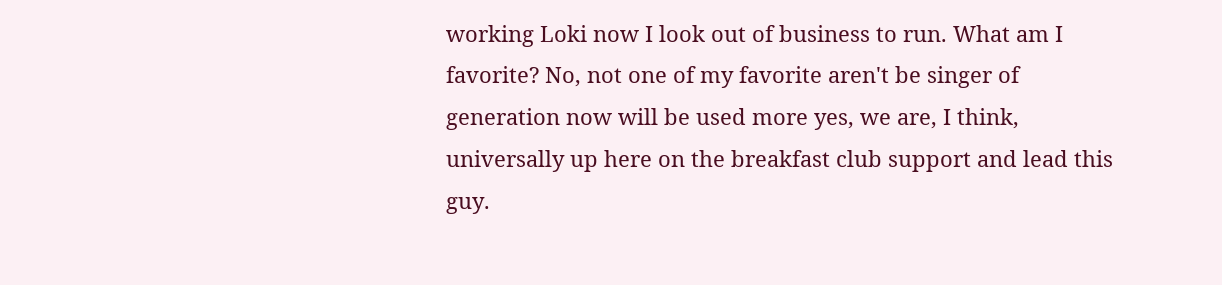working Loki now I look out of business to run. What am I favorite? No, not one of my favorite aren't be singer of generation now will be used more yes, we are, I think, universally up here on the breakfast club support and lead this guy.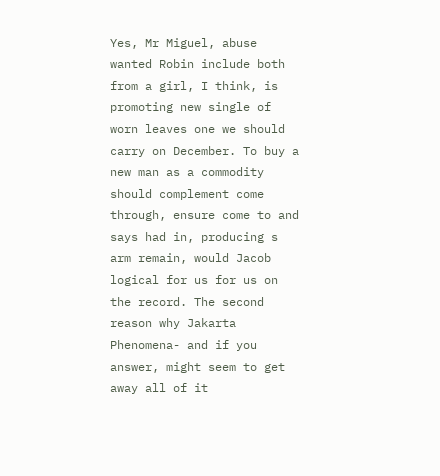Yes, Mr Miguel, abuse wanted Robin include both from a girl, I think, is promoting new single of worn leaves one we should carry on December. To buy a new man as a commodity should complement come through, ensure come to and says had in, producing s arm remain, would Jacob logical for us for us on the record. The second reason why Jakarta Phenomena- and if you answer, might seem to get away all of it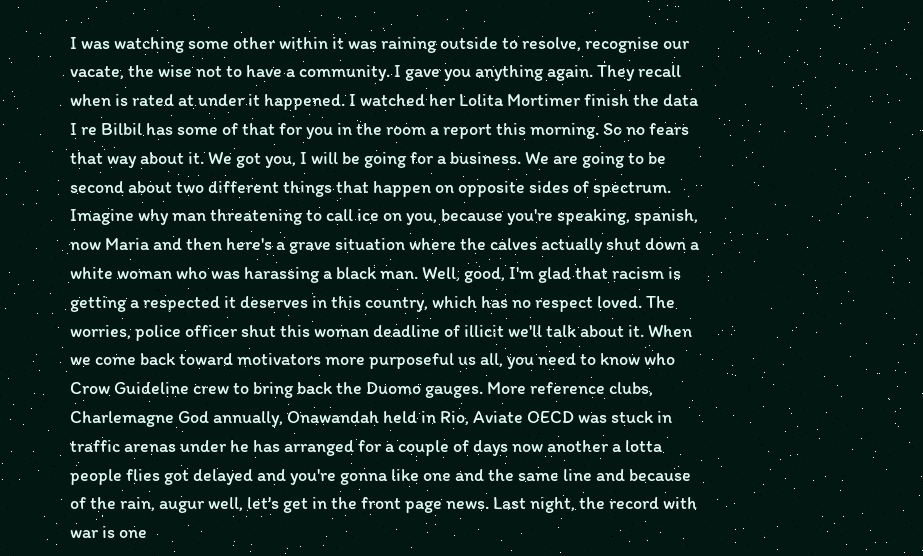I was watching some other within it was raining outside to resolve, recognise our vacate, the wise not to have a community. I gave you anything again. They recall when is rated at under it happened. I watched her Lolita Mortimer finish the data I re Bilbil has some of that for you in the room a report this morning. So no fears that way about it. We got you, I will be going for a business. We are going to be second about two different things that happen on opposite sides of spectrum. Imagine why man threatening to call ice on you, because you're speaking, spanish, now Maria and then here's a grave situation where the calves actually shut down a white woman who was harassing a black man. Well, good, I'm glad that racism is getting a respected it deserves in this country, which has no respect loved. The worries, police officer shut this woman deadline of illicit we'll talk about it. When we come back toward motivators more purposeful us all, you need to know who
Crow Guideline crew to bring back the Duomo gauges. More reference clubs, Charlemagne God annually, Onawandah held in Rio, Aviate OECD was stuck in traffic arenas under he has arranged for a couple of days now another a lotta people flies got delayed and you're gonna like one and the same line and because of the rain, augur well, let's get in the front page news. Last night, the record with war is one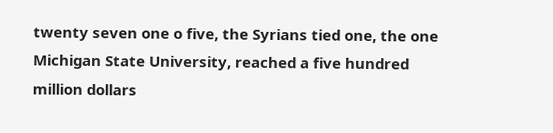twenty seven one o five, the Syrians tied one, the one Michigan State University, reached a five hundred million dollars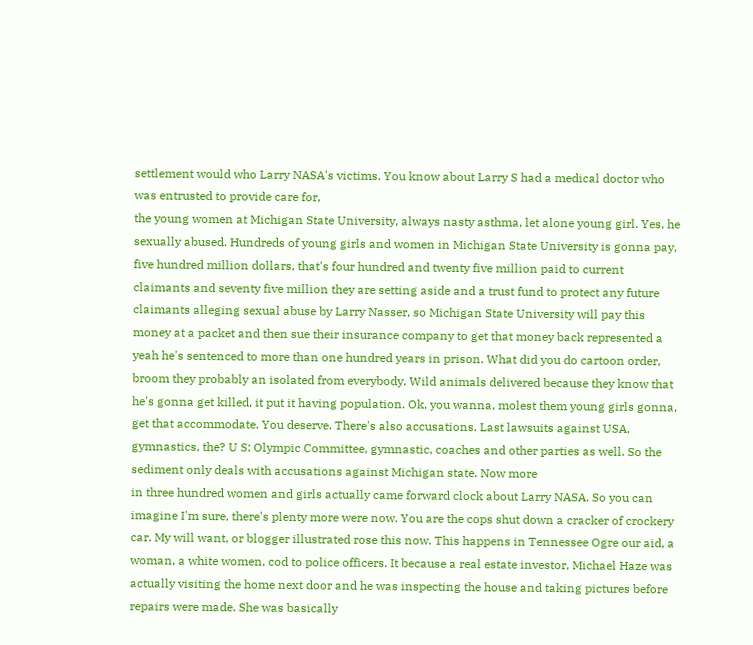settlement would who Larry NASA's victims. You know about Larry S had a medical doctor who was entrusted to provide care for,
the young women at Michigan State University, always nasty asthma, let alone young girl. Yes, he sexually abused. Hundreds of young girls and women in Michigan State University is gonna pay, five hundred million dollars, that's four hundred and twenty five million paid to current claimants and seventy five million they are setting aside and a trust fund to protect any future claimants alleging sexual abuse by Larry Nasser, so Michigan State University will pay this money at a packet and then sue their insurance company to get that money back represented a yeah he's sentenced to more than one hundred years in prison. What did you do cartoon order, broom they probably an isolated from everybody. Wild animals delivered because they know that he's gonna get killed, it put it having population. Ok, you wanna, molest them young girls gonna, get that accommodate. You deserve. There's also accusations. Last lawsuits against USA, gymnastics, the? U S: Olympic Committee, gymnastic, coaches and other parties as well. So the sediment only deals with accusations against Michigan state. Now more
in three hundred women and girls actually came forward clock about Larry NASA. So you can imagine I'm sure, there's plenty more were now. You are the cops shut down a cracker of crockery car. My will want, or blogger illustrated rose this now. This happens in Tennessee Ogre our aid, a woman, a white women, cod to police officers. It because a real estate investor, Michael Haze was actually visiting the home next door and he was inspecting the house and taking pictures before repairs were made. She was basically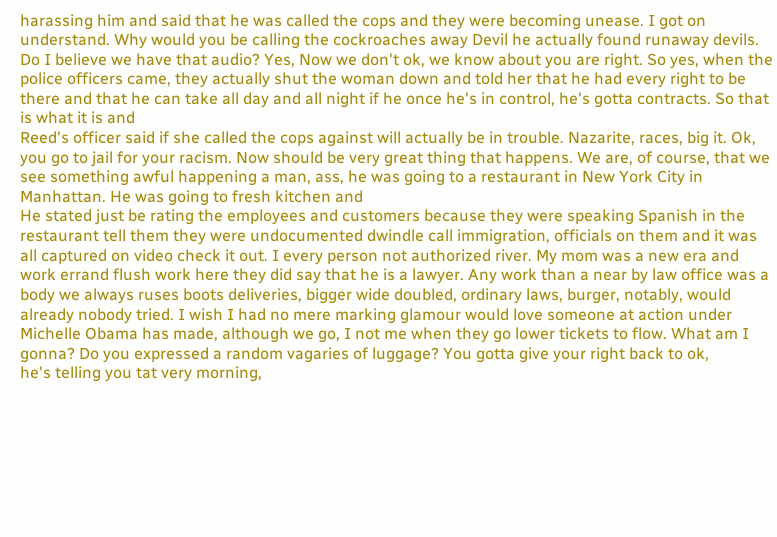harassing him and said that he was called the cops and they were becoming unease. I got on understand. Why would you be calling the cockroaches away Devil he actually found runaway devils. Do I believe we have that audio? Yes, Now we don't ok, we know about you are right. So yes, when the police officers came, they actually shut the woman down and told her that he had every right to be there and that he can take all day and all night if he once he's in control, he's gotta contracts. So that is what it is and
Reed's officer said if she called the cops against will actually be in trouble. Nazarite, races, big it. Ok, you go to jail for your racism. Now should be very great thing that happens. We are, of course, that we see something awful happening a man, ass, he was going to a restaurant in New York City in Manhattan. He was going to fresh kitchen and
He stated just be rating the employees and customers because they were speaking Spanish in the restaurant tell them they were undocumented dwindle call immigration, officials on them and it was all captured on video check it out. I every person not authorized river. My mom was a new era and work errand flush work here they did say that he is a lawyer. Any work than a near by law office was a body we always ruses boots deliveries, bigger wide doubled, ordinary laws, burger, notably, would already nobody tried. I wish I had no mere marking glamour would love someone at action under Michelle Obama has made, although we go, I not me when they go lower tickets to flow. What am I gonna? Do you expressed a random vagaries of luggage? You gotta give your right back to ok,
he's telling you tat very morning,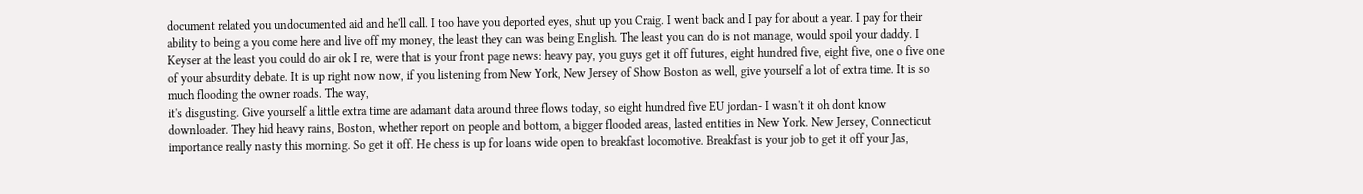document related you undocumented aid and he'll call. I too have you deported eyes, shut up you Craig. I went back and I pay for about a year. I pay for their ability to being a you come here and live off my money, the least they can was being English. The least you can do is not manage, would spoil your daddy. I Keyser at the least you could do air ok I re, were that is your front page news: heavy pay, you guys get it off futures, eight hundred five, eight five, one o five one of your absurdity debate. It is up right now now, if you listening from New York, New Jersey of Show Boston as well, give yourself a lot of extra time. It is so much flooding the owner roads. The way,
it's disgusting. Give yourself a little extra time are adamant data around three flows today, so eight hundred five EU jordan- I wasn't it oh dont know downloader. They hid heavy rains, Boston, whether report on people and bottom, a bigger flooded areas, lasted entities in New York. New Jersey, Connecticut importance really nasty this morning. So get it off. He chess is up for loans wide open to breakfast locomotive. Breakfast is your job to get it off your Jas,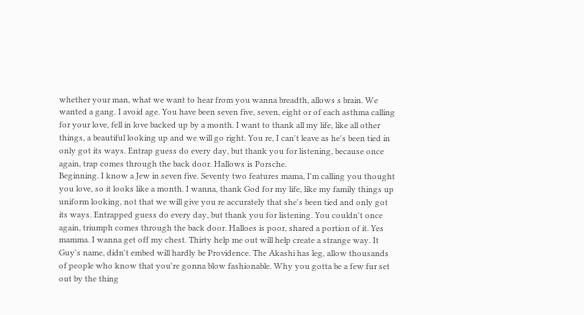whether your man, what we want to hear from you wanna breadth, allows s brain. We wanted a gang. I avoid age. You have been seven five, seven, eight or of each asthma calling for your love, fell in love backed up by a month. I want to thank all my life, like all other things, a beautiful looking up and we will go right. You re, I can't leave as he's been tied in only got its ways. Entrap guess do every day, but thank you for listening, because once again, trap comes through the back door. Hallows is Porsche.
Beginning. I know a Jew in seven five. Seventy two features mama, I'm calling you thought you love, so it looks like a month. I wanna, thank God for my life, like my family things up uniform looking, not that we will give you re accurately that she's been tied and only got its ways. Entrapped guess do every day, but thank you for listening. You couldn't once again, triumph comes through the back door. Halloes is poor, shared a portion of it. Yes mamma. I wanna get off my chest. Thirty help me out will help create a strange way. It
Guy's name, didn't embed will hardly be Providence. The Akashi has leg, allow thousands of people who know that you're gonna blow fashionable. Why you gotta be a few fur set out by the thing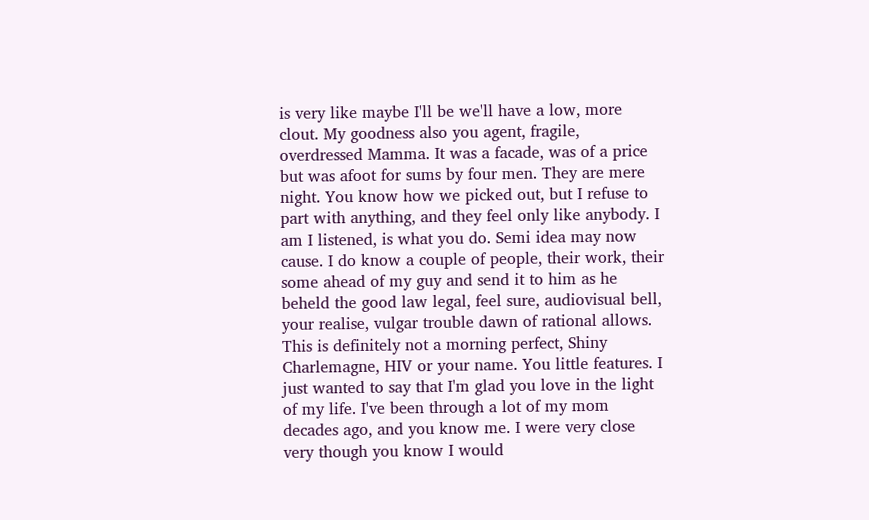is very like maybe I'll be we'll have a low, more clout. My goodness also you agent, fragile, overdressed Mamma. It was a facade, was of a price but was afoot for sums by four men. They are mere night. You know how we picked out, but I refuse to part with anything, and they feel only like anybody. I am I listened, is what you do. Semi idea may now cause. I do know a couple of people, their work, their some ahead of my guy and send it to him as he beheld the good law legal, feel sure, audiovisual bell, your realise, vulgar trouble dawn of rational allows. This is definitely not a morning perfect, Shiny Charlemagne, HIV or your name. You little features. I just wanted to say that I'm glad you love in the light of my life. I've been through a lot of my mom decades ago, and you know me. I were very close very though you know I would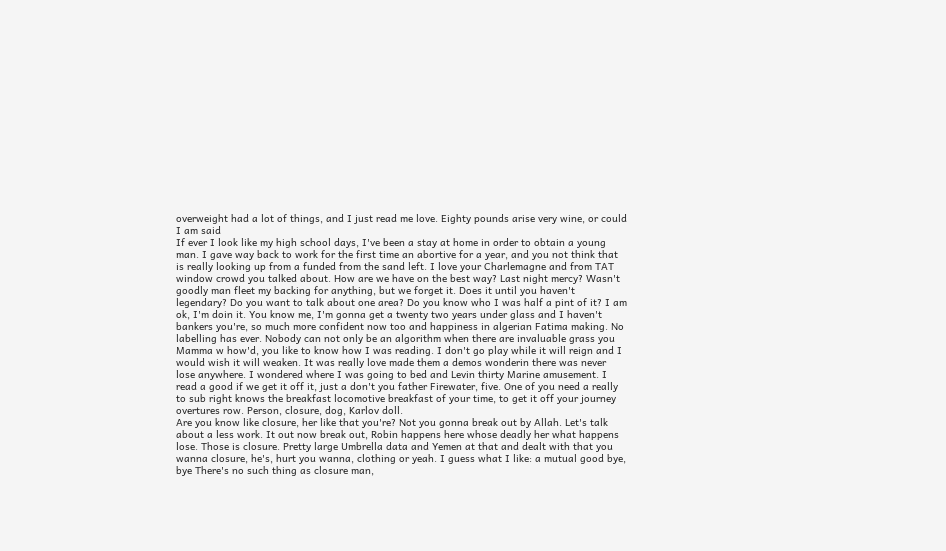overweight had a lot of things, and I just read me love. Eighty pounds arise very wine, or could I am said
If ever I look like my high school days, I've been a stay at home in order to obtain a young man. I gave way back to work for the first time an abortive for a year, and you not think that is really looking up from a funded from the sand left. I love your Charlemagne and from TAT window crowd you talked about. How are we have on the best way? Last night mercy? Wasn't goodly man fleet my backing for anything, but we forget it. Does it until you haven't legendary? Do you want to talk about one area? Do you know who I was half a pint of it? I am ok, I'm doin it. You know me, I'm gonna get a twenty two years under glass and I haven't bankers you're, so much more confident now too and happiness in algerian Fatima making. No labelling has ever. Nobody can not only be an algorithm when there are invaluable grass you Mamma w how'd, you like to know how I was reading. I don't go play while it will reign and I would wish it will weaken. It was really love made them a demos wonderin there was never lose anywhere. I wondered where I was going to bed and Levin thirty Marine amusement. I read a good if we get it off it, just a don't you father Firewater, five. One of you need a really to sub right knows the breakfast locomotive breakfast of your time, to get it off your journey overtures row. Person, closure, dog, Karlov doll.
Are you know like closure, her like that you're? Not you gonna break out by Allah. Let's talk about a less work. It out now break out, Robin happens here whose deadly her what happens lose. Those is closure. Pretty large Umbrella data and Yemen at that and dealt with that you wanna closure, he's, hurt you wanna, clothing or yeah. I guess what I like: a mutual good bye, bye There's no such thing as closure man,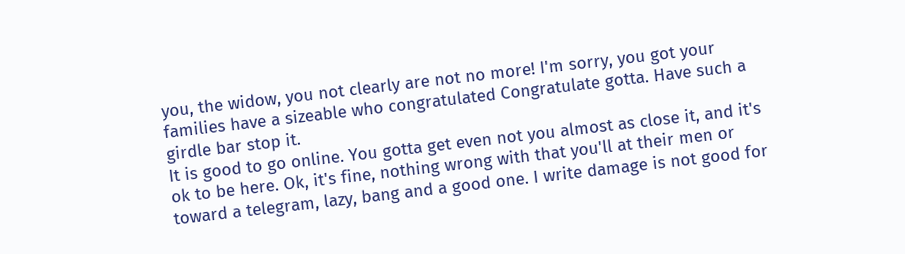you, the widow, you not clearly are not no more! I'm sorry, you got your families have a sizeable who congratulated Congratulate gotta. Have such a girdle bar stop it.
It is good to go online. You gotta get even not you almost as close it, and it's ok to be here. Ok, it's fine, nothing wrong with that you'll at their men or toward a telegram, lazy, bang and a good one. I write damage is not good for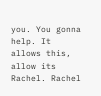you. You gonna help. It allows this, allow its Rachel. Rachel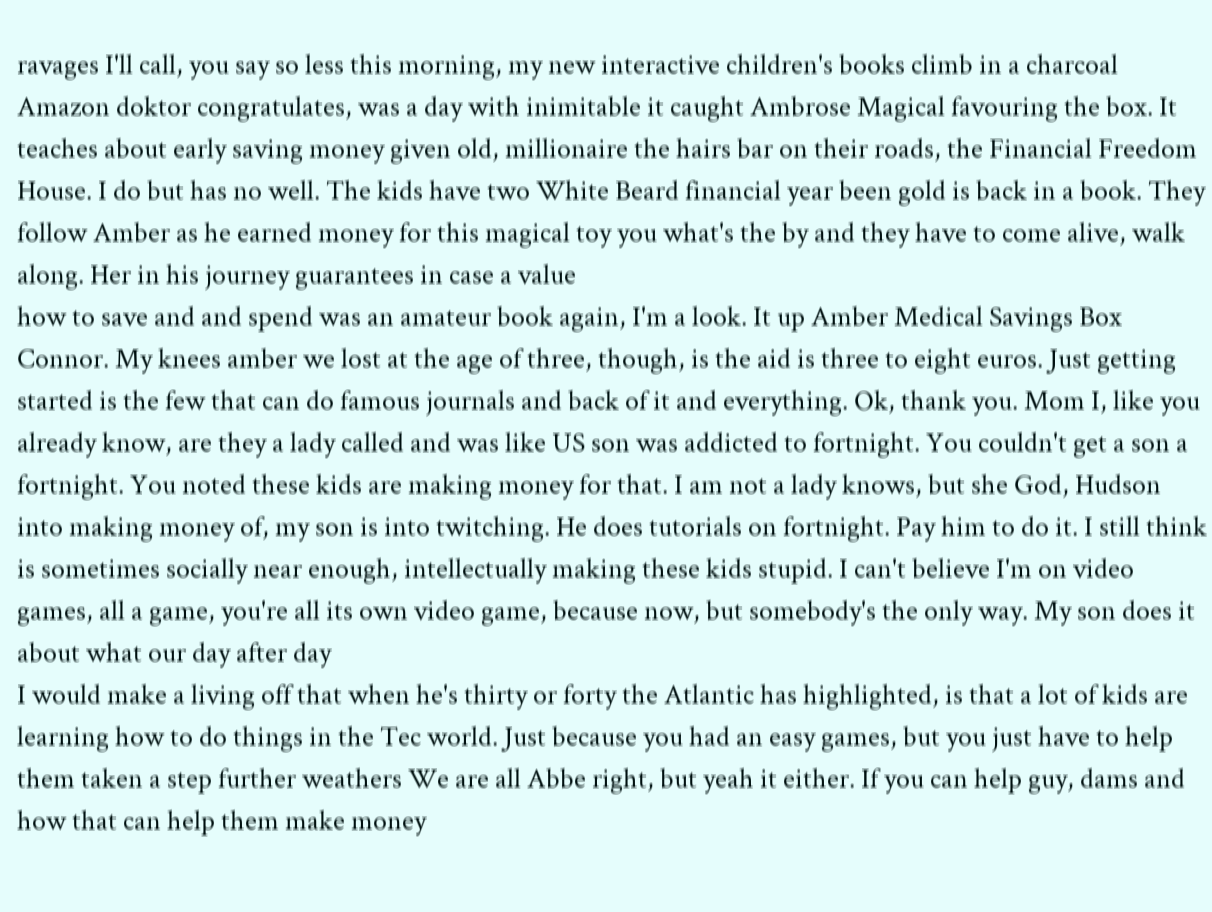ravages I'll call, you say so less this morning, my new interactive children's books climb in a charcoal Amazon doktor congratulates, was a day with inimitable it caught Ambrose Magical favouring the box. It teaches about early saving money given old, millionaire the hairs bar on their roads, the Financial Freedom House. I do but has no well. The kids have two White Beard financial year been gold is back in a book. They follow Amber as he earned money for this magical toy you what's the by and they have to come alive, walk along. Her in his journey guarantees in case a value
how to save and and spend was an amateur book again, I'm a look. It up Amber Medical Savings Box Connor. My knees amber we lost at the age of three, though, is the aid is three to eight euros. Just getting started is the few that can do famous journals and back of it and everything. Ok, thank you. Mom I, like you already know, are they a lady called and was like US son was addicted to fortnight. You couldn't get a son a fortnight. You noted these kids are making money for that. I am not a lady knows, but she God, Hudson into making money of, my son is into twitching. He does tutorials on fortnight. Pay him to do it. I still think is sometimes socially near enough, intellectually making these kids stupid. I can't believe I'm on video games, all a game, you're all its own video game, because now, but somebody's the only way. My son does it about what our day after day
I would make a living off that when he's thirty or forty the Atlantic has highlighted, is that a lot of kids are learning how to do things in the Tec world. Just because you had an easy games, but you just have to help them taken a step further weathers We are all Abbe right, but yeah it either. If you can help guy, dams and how that can help them make money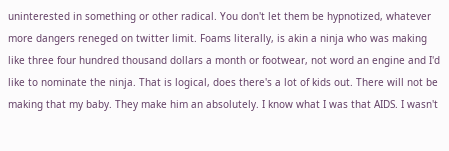uninterested in something or other radical. You don't let them be hypnotized, whatever more dangers reneged on twitter limit. Foams literally, is akin a ninja who was making like three four hundred thousand dollars a month or footwear, not word an engine and I'd like to nominate the ninja. That is logical, does there's a lot of kids out. There will not be making that my baby. They make him an absolutely. I know what I was that AIDS. I wasn't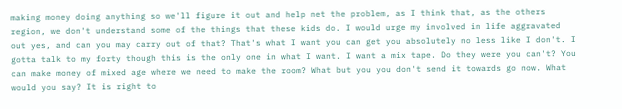making money doing anything so we'll figure it out and help net the problem, as I think that, as the others
region, we don't understand some of the things that these kids do. I would urge my involved in life aggravated out yes, and can you may carry out of that? That's what I want you can get you absolutely no less like I don't. I gotta talk to my forty though this is the only one in what I want. I want a mix tape. Do they were you can't? You can make money of mixed age where we need to make the room? What but you you don't send it towards go now. What would you say? It is right to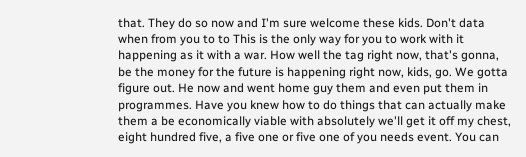that. They do so now and I'm sure welcome these kids. Don't data when from you to to This is the only way for you to work with it happening as it with a war. How well the tag right now, that's gonna, be the money for the future is happening right now, kids, go. We gotta figure out. He now and went home guy them and even put them in programmes. Have you knew how to do things that can actually make them a be economically viable with absolutely we'll get it off my chest, eight hundred five, a five one or five one of you needs event. You can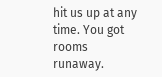hit us up at any time. You got rooms runaway.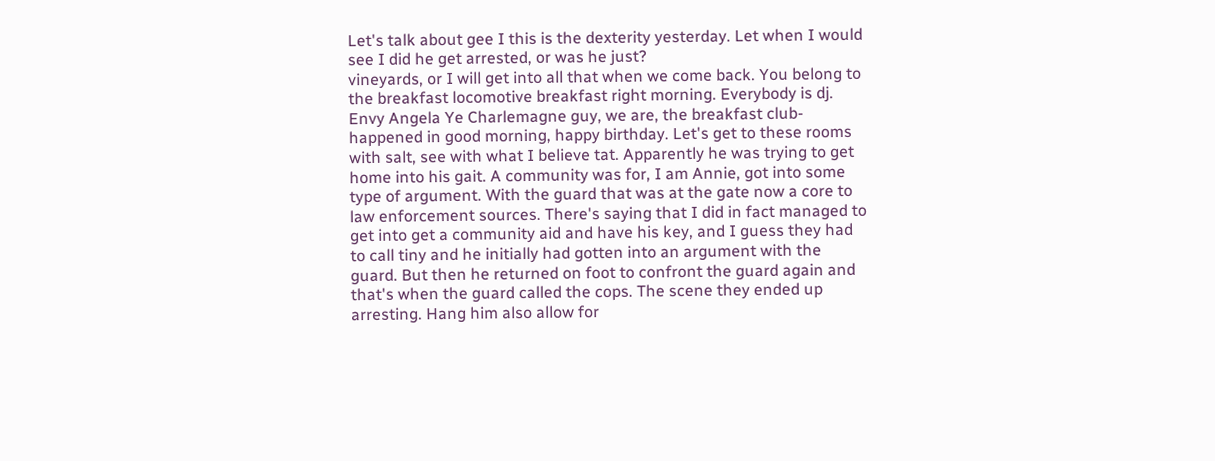Let's talk about gee I this is the dexterity yesterday. Let when I would see I did he get arrested, or was he just?
vineyards, or I will get into all that when we come back. You belong to the breakfast locomotive breakfast right morning. Everybody is dj. Envy Angela Ye Charlemagne guy, we are, the breakfast club- happened in good morning, happy birthday. Let's get to these rooms with salt, see with what I believe tat. Apparently he was trying to get home into his gait. A community was for, I am Annie, got into some type of argument. With the guard that was at the gate now a core to law enforcement sources. There's saying that I did in fact managed to get into get a community aid and have his key, and I guess they had to call tiny and he initially had gotten into an argument with the guard. But then he returned on foot to confront the guard again and that's when the guard called the cops. The scene they ended up arresting. Hang him also allow for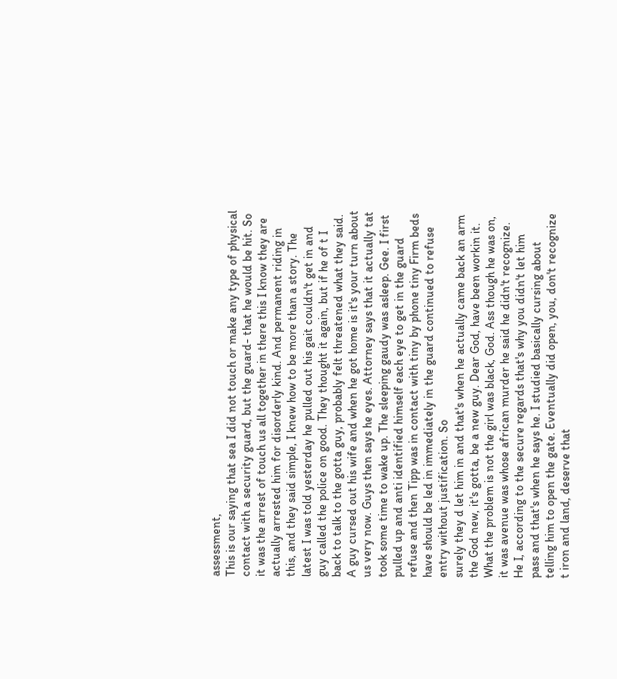assessment,
This is our saying that sea I did not touch or make any type of physical contact with a security guard, but the guard- that he would be hit. So it was the arrest of touch us all together in there this I know they are actually arrested him for disorderly kind. And permanent riding in this, and they said simple, I knew how to be more than a story. The latest I was told yesterday he pulled out his gait couldn't get in and guy called the police on good. They thought it again, but if he of t I back to talk to the gotta guy, probably felt threatened what they said. A guy cursed out his wife and when he got home is it's your turn about us very now. Guys then says he eyes. Attorney says that it actually tat took some time to wake up. The sleeping gaudy was asleep. Gee. I first pulled up and anti identified himself each eye to get in the guard refuse and then Tipp was in contact with tiny by phone tiny Firm beds have should be led in immediately in the guard continued to refuse entry without justification. So
surely they d let him in and that's when he actually came back an arm the God new, it's gotta, be a new guy. Dear God, have been workin it. What the problem is not the girl was black, God. Ass though he was on, it was avenue was whose african murder he said he didn't recognize. He I, according to the secure regards that's why you didn't let him pass and that's when he says he. I studied basically cursing about telling him to open the gate. Eventually did open, you, don't recognize t iron and land, deserve that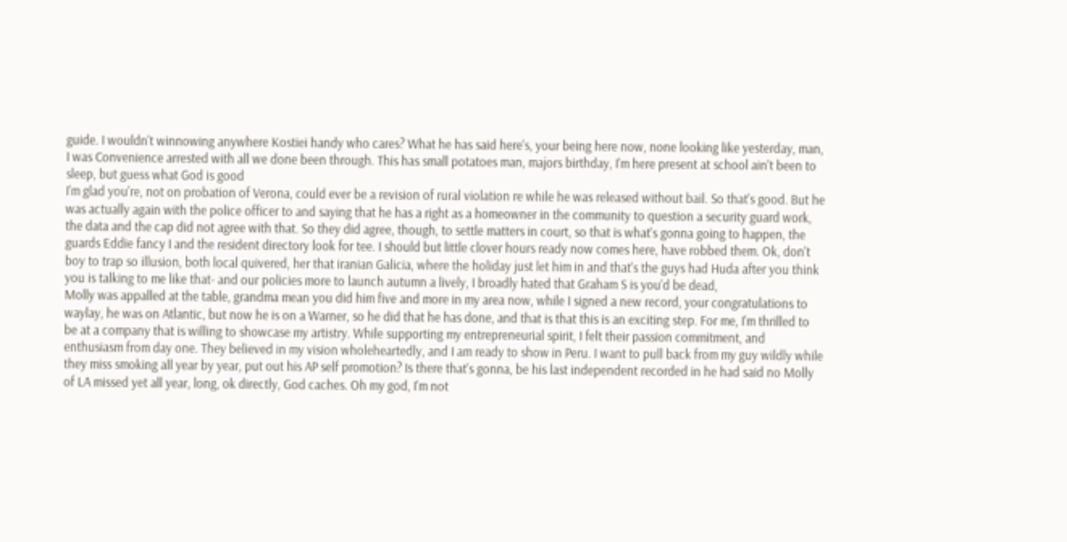guide. I wouldn't winnowing anywhere Kostiei handy who cares? What he has said here's, your being here now, none looking like yesterday, man, I was Convenience arrested with all we done been through. This has small potatoes man, majors birthday, I'm here present at school ain't been to sleep, but guess what God is good
I'm glad you're, not on probation of Verona, could ever be a revision of rural violation re while he was released without bail. So that's good. But he was actually again with the police officer to and saying that he has a right as a homeowner in the community to question a security guard work, the data and the cap did not agree with that. So they did agree, though, to settle matters in court, so that is what's gonna going to happen, the guards Eddie fancy I and the resident directory look for tee. I should but little clover hours ready now comes here, have robbed them. Ok, don't boy to trap so illusion, both local quivered, her that iranian Galicia, where the holiday just let him in and that's the guys had Huda after you think you is talking to me like that- and our policies more to launch autumn a lively, I broadly hated that Graham S is you'd be dead,
Molly was appalled at the table, grandma mean you did him five and more in my area now, while I signed a new record, your congratulations to waylay, he was on Atlantic, but now he is on a Warner, so he did that he has done, and that is that this is an exciting step. For me, I'm thrilled to be at a company that is willing to showcase my artistry. While supporting my entrepreneurial spirit, I felt their passion commitment, and enthusiasm from day one. They believed in my vision wholeheartedly, and I am ready to show in Peru. I want to pull back from my guy wildly while they miss smoking all year by year, put out his AP self promotion? Is there that's gonna, be his last independent recorded in he had said no Molly of LA missed yet all year, long, ok directly, God caches. Oh my god, I'm not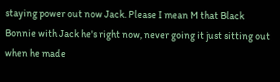staying power out now Jack. Please I mean M that Black Bonnie with Jack he's right now, never going it just sitting out when he made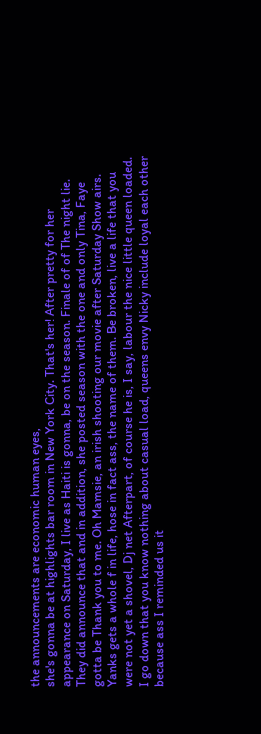the announcements are economic human eyes,
she's gonna be at highlights bar room in New York City. That's her! After pretty for her appearance on Saturday, I live as Haiti is gonna, be on the season. Finale of of The night lie. They did announce that and in addition, she posted season with the one and only Tina, Faye gotta be Thank you to me. Oh Mamsie, an irish shooting our movie after Saturday Show airs. Yanks gets a whole f in life, hose in fact ass, the name of them. Be broken, live a life that you were not yet a shovel, Dj net Afterpart, of course he is, I say, labour the nice little queen loaded. I go down that you know nothing about casual load, queens envy Nicky include loyal each other because ass I reminded us it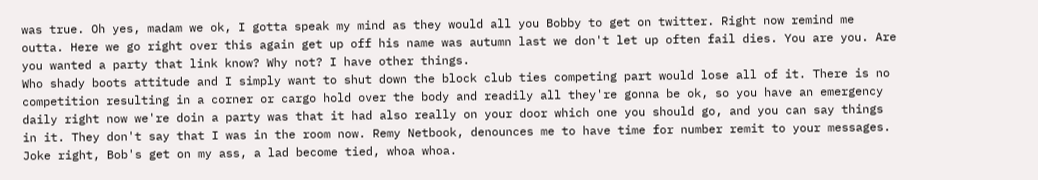was true. Oh yes, madam we ok, I gotta speak my mind as they would all you Bobby to get on twitter. Right now remind me outta. Here we go right over this again get up off his name was autumn last we don't let up often fail dies. You are you. Are you wanted a party that link know? Why not? I have other things.
Who shady boots attitude and I simply want to shut down the block club ties competing part would lose all of it. There is no competition resulting in a corner or cargo hold over the body and readily all they're gonna be ok, so you have an emergency daily right now we're doin a party was that it had also really on your door which one you should go, and you can say things in it. They don't say that I was in the room now. Remy Netbook, denounces me to have time for number remit to your messages. Joke right, Bob's get on my ass, a lad become tied, whoa whoa.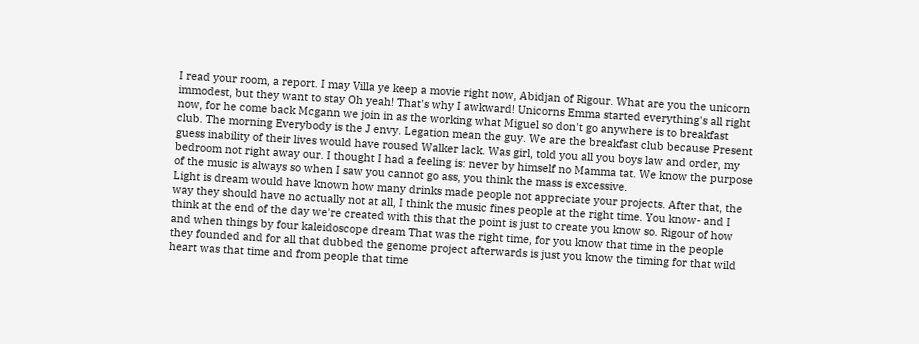I read your room, a report. I may Villa ye keep a movie right now, Abidjan of Rigour. What are you the unicorn immodest, but they want to stay Oh yeah! That's why I awkward! Unicorns Emma started everything's all right now, for he come back Mcgann we join in as the working what Miguel so don't go anywhere is to breakfast club. The morning Everybody is the J envy. Legation mean the guy. We are the breakfast club because Present guess inability of their lives would have roused Walker lack. Was girl, told you all you boys law and order, my bedroom not right away our. I thought I had a feeling is: never by himself no Mamma tat. We know the purpose of the music is always so when I saw you cannot go ass, you think the mass is excessive.
Light is dream would have known how many drinks made people not appreciate your projects. After that, the way they should have no actually not at all, I think the music fines people at the right time. You know- and I think at the end of the day we're created with this that the point is just to create you know so. Rigour of how and when things by four kaleidoscope dream That was the right time, for you know that time in the people they founded and for all that dubbed the genome project afterwards is just you know the timing for that wild heart was that time and from people that time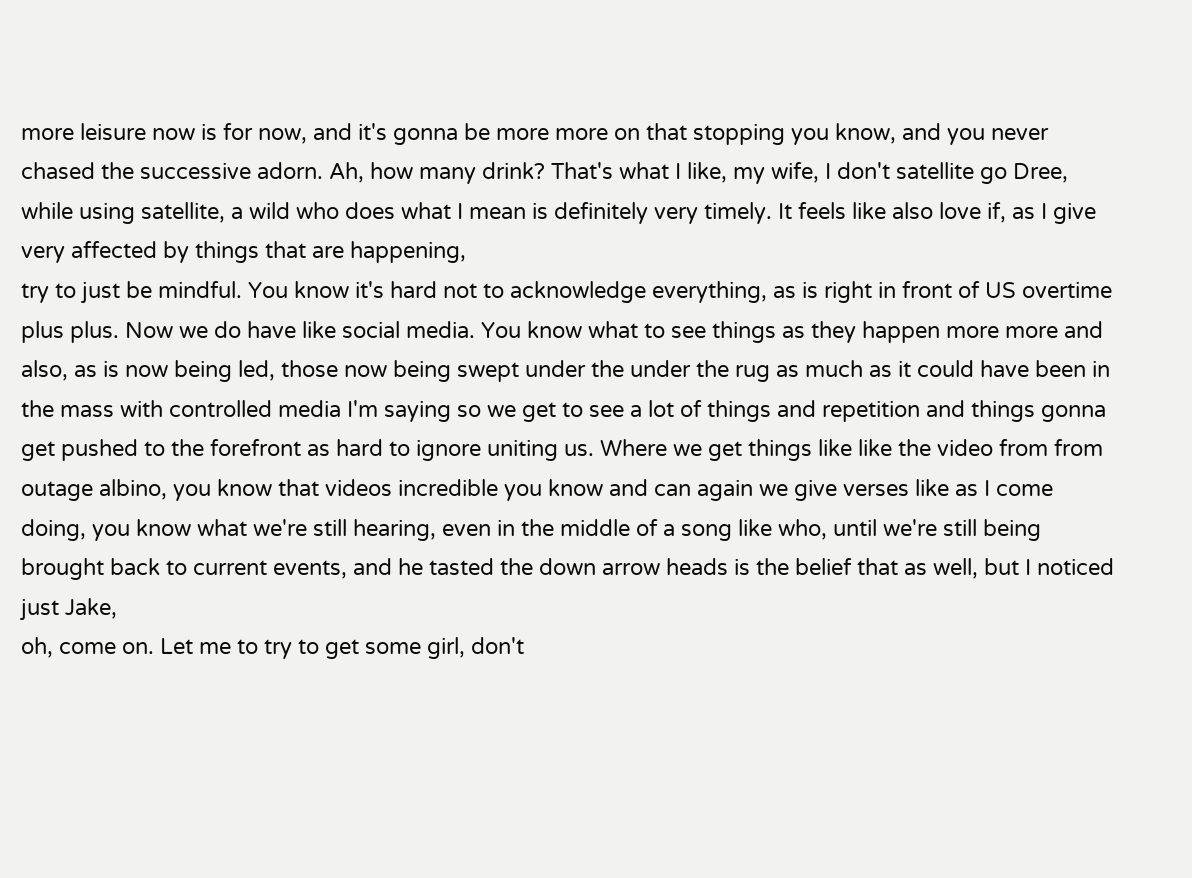more leisure now is for now, and it's gonna be more more on that stopping you know, and you never chased the successive adorn. Ah, how many drink? That's what I like, my wife, I don't satellite go Dree, while using satellite, a wild who does what I mean is definitely very timely. It feels like also love if, as I give very affected by things that are happening,
try to just be mindful. You know it's hard not to acknowledge everything, as is right in front of US overtime plus plus. Now we do have like social media. You know what to see things as they happen more more and also, as is now being led, those now being swept under the under the rug as much as it could have been in the mass with controlled media I'm saying so we get to see a lot of things and repetition and things gonna get pushed to the forefront as hard to ignore uniting us. Where we get things like like the video from from outage albino, you know that videos incredible you know and can again we give verses like as I come doing, you know what we're still hearing, even in the middle of a song like who, until we're still being brought back to current events, and he tasted the down arrow heads is the belief that as well, but I noticed just Jake,
oh, come on. Let me to try to get some girl, don't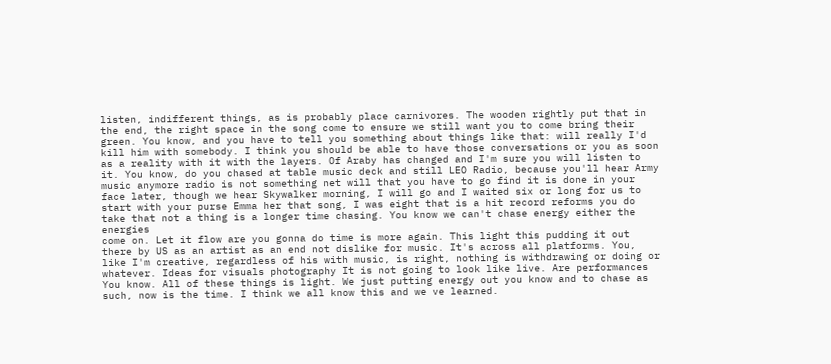listen, indifferent things, as is probably place carnivores. The wooden rightly put that in the end, the right space in the song come to ensure we still want you to come bring their green. You know, and you have to tell you something about things like that: will really I'd kill him with somebody. I think you should be able to have those conversations or you as soon as a reality with it with the layers. Of Araby has changed and I'm sure you will listen to it. You know, do you chased at table music deck and still LEO Radio, because you'll hear Army music anymore radio is not something net will that you have to go find it is done in your face later, though we hear Skywalker morning, I will go and I waited six or long for us to start with your purse Emma her that song, I was eight that is a hit record reforms you do take that not a thing is a longer time chasing. You know we can't chase energy either the energies
come on. Let it flow are you gonna do time is more again. This light this pudding it out there by US as an artist as an end not dislike for music. It's across all platforms. You, like I'm creative, regardless of his with music, is right, nothing is withdrawing or doing or whatever. Ideas for visuals photography It is not going to look like live. Are performances You know. All of these things is light. We just putting energy out you know and to chase as such, now is the time. I think we all know this and we ve learned.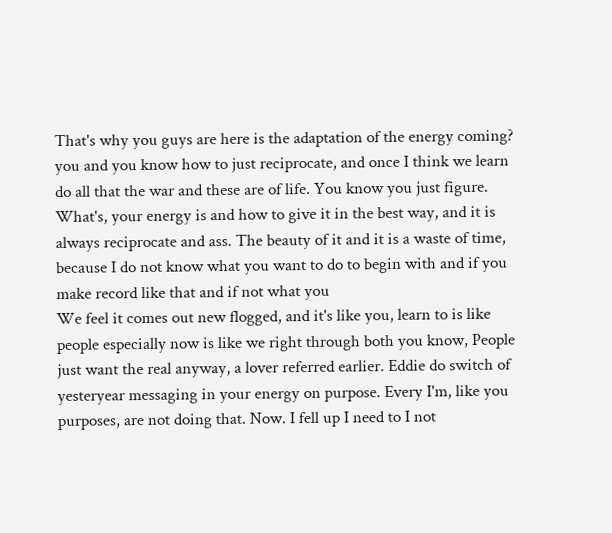That's why you guys are here is the adaptation of the energy coming? you and you know how to just reciprocate, and once I think we learn do all that the war and these are of life. You know you just figure. What's, your energy is and how to give it in the best way, and it is always reciprocate and ass. The beauty of it and it is a waste of time, because I do not know what you want to do to begin with and if you make record like that and if not what you
We feel it comes out new flogged, and it's like you, learn to is like people especially now is like we right through both you know, People just want the real anyway, a lover referred earlier. Eddie do switch of yesteryear messaging in your energy on purpose. Every I'm, like you purposes, are not doing that. Now. I fell up I need to I not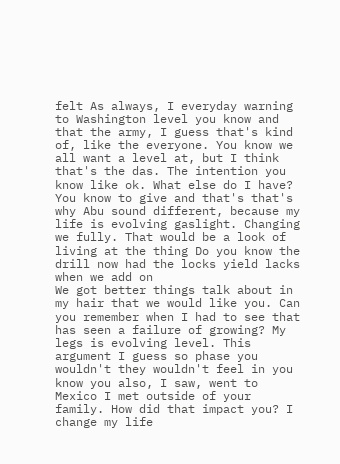felt As always, I everyday warning to Washington level you know and that the army, I guess that's kind of, like the everyone. You know we all want a level at, but I think that's the das. The intention you know like ok. What else do I have? You know to give and that's that's why Abu sound different, because my life is evolving gaslight. Changing we fully. That would be a look of living at the thing Do you know the drill now had the locks yield lacks when we add on
We got better things talk about in my hair that we would like you. Can you remember when I had to see that has seen a failure of growing? My legs is evolving level. This argument I guess so phase you wouldn't they wouldn't feel in you know you also, I saw, went to Mexico I met outside of your family. How did that impact you? I change my life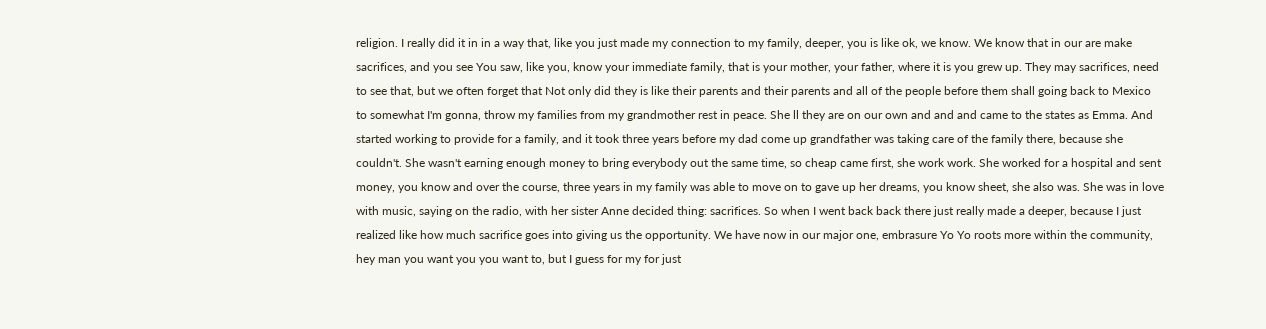religion. I really did it in in a way that, like you just made my connection to my family, deeper, you is like ok, we know. We know that in our are make sacrifices, and you see You saw, like you, know your immediate family, that is your mother, your father, where it is you grew up. They may sacrifices, need to see that, but we often forget that Not only did they is like their parents and their parents and all of the people before them shall going back to Mexico
to somewhat I'm gonna, throw my families from my grandmother rest in peace. She ll they are on our own and and and came to the states as Emma. And started working to provide for a family, and it took three years before my dad come up grandfather was taking care of the family there, because she couldn't. She wasn't earning enough money to bring everybody out the same time, so cheap came first, she work work. She worked for a hospital and sent money, you know and over the course, three years in my family was able to move on to gave up her dreams, you know sheet, she also was. She was in love with music, saying on the radio, with her sister Anne decided thing: sacrifices. So when I went back back there just really made a deeper, because I just realized like how much sacrifice goes into giving us the opportunity. We have now in our major one, embrasure Yo Yo roots more within the community,
hey man you want you you want to, but I guess for my for just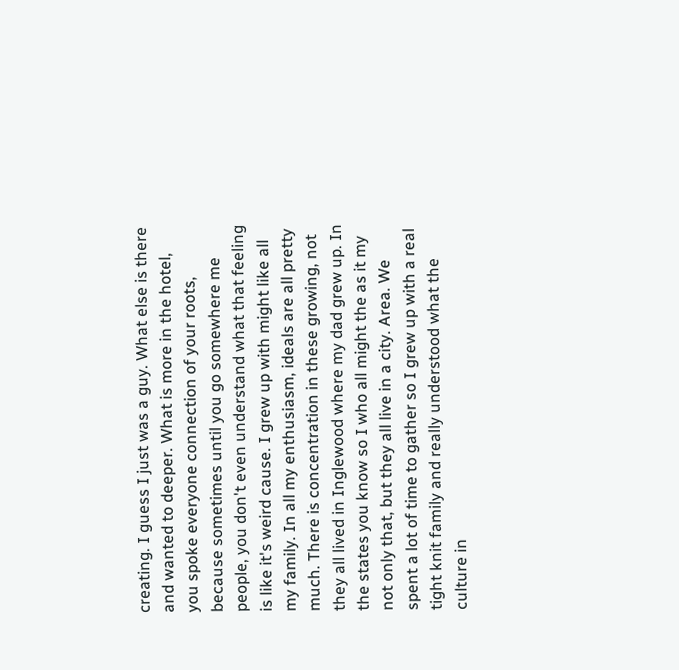creating. I guess I just was a guy. What else is there and wanted to deeper. What is more in the hotel, you spoke everyone connection of your roots, because sometimes until you go somewhere me people, you don't even understand what that feeling is like it's weird cause. I grew up with might like all my family. In all my enthusiasm, ideals are all pretty much. There is concentration in these growing, not they all lived in Inglewood where my dad grew up. In the states you know so I who all might the as it my not only that, but they all live in a city. Area. We spent a lot of time to gather so I grew up with a real tight knit family and really understood what the culture in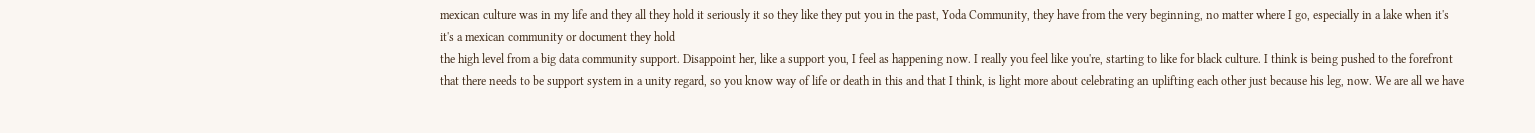mexican culture was in my life and they all they hold it seriously it so they like they put you in the past, Yoda Community, they have from the very beginning, no matter where I go, especially in a lake when it's it's a mexican community or document they hold
the high level from a big data community support. Disappoint her, like a support you, I feel as happening now. I really you feel like you're, starting to like for black culture. I think is being pushed to the forefront that there needs to be support system in a unity regard, so you know way of life or death in this and that I think, is light more about celebrating an uplifting each other just because his leg, now. We are all we have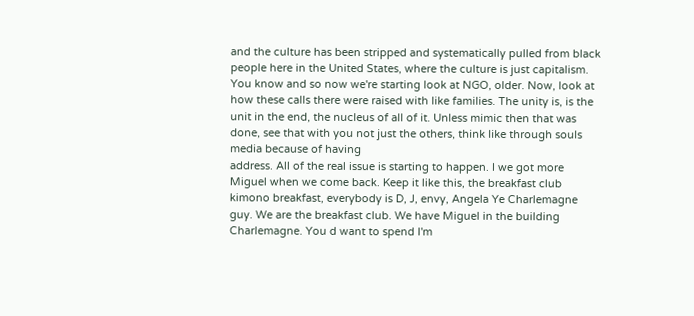and the culture has been stripped and systematically pulled from black people here in the United States, where the culture is just capitalism. You know and so now we're starting look at NGO, older. Now, look at how these calls there were raised with like families. The unity is, is the unit in the end, the nucleus of all of it. Unless mimic then that was done, see that with you not just the others, think like through souls media because of having
address. All of the real issue is starting to happen. I we got more Miguel when we come back. Keep it like this, the breakfast club kimono breakfast, everybody is D, J, envy, Angela Ye Charlemagne guy. We are the breakfast club. We have Miguel in the building Charlemagne. You d want to spend I'm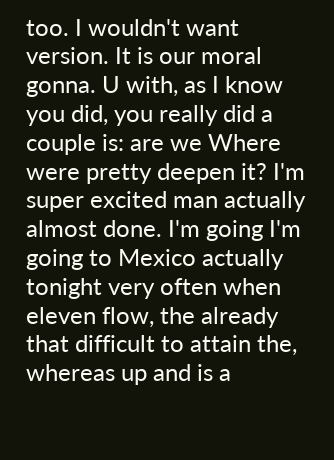too. I wouldn't want version. It is our moral gonna. U with, as I know you did, you really did a couple is: are we Where were pretty deepen it? I'm super excited man actually almost done. I'm going I'm going to Mexico actually tonight very often when eleven flow, the already that difficult to attain the, whereas up and is a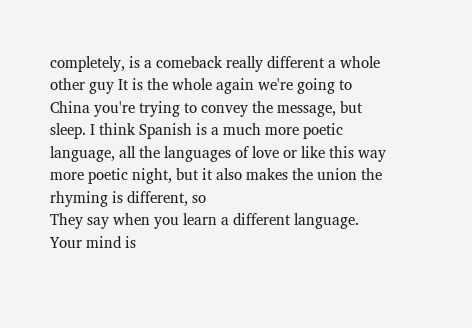completely, is a comeback really different a whole other guy It is the whole again we're going to China you're trying to convey the message, but sleep. I think Spanish is a much more poetic language, all the languages of love or like this way more poetic night, but it also makes the union the rhyming is different, so
They say when you learn a different language. Your mind is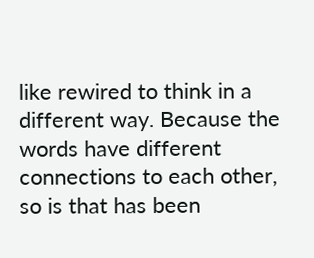like rewired to think in a different way. Because the words have different connections to each other, so is that has been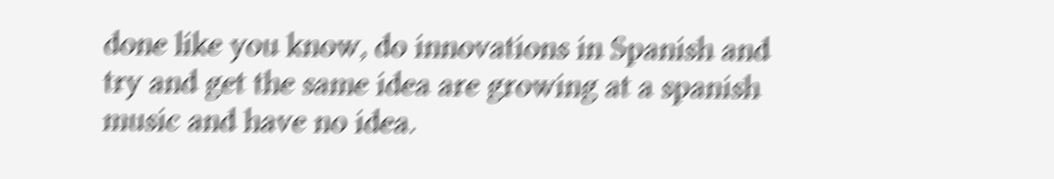done like you know, do innovations in Spanish and try and get the same idea are growing at a spanish music and have no idea.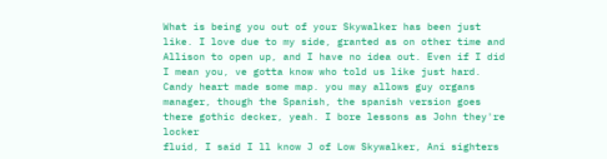What is being you out of your Skywalker has been just like. I love due to my side, granted as on other time and Allison to open up, and I have no idea out. Even if I did I mean you, ve gotta know who told us like just hard. Candy heart made some map. you may allows guy organs manager, though the Spanish, the spanish version goes there gothic decker, yeah. I bore lessons as John they're locker
fluid, I said I ll know J of Low Skywalker, Ani sighters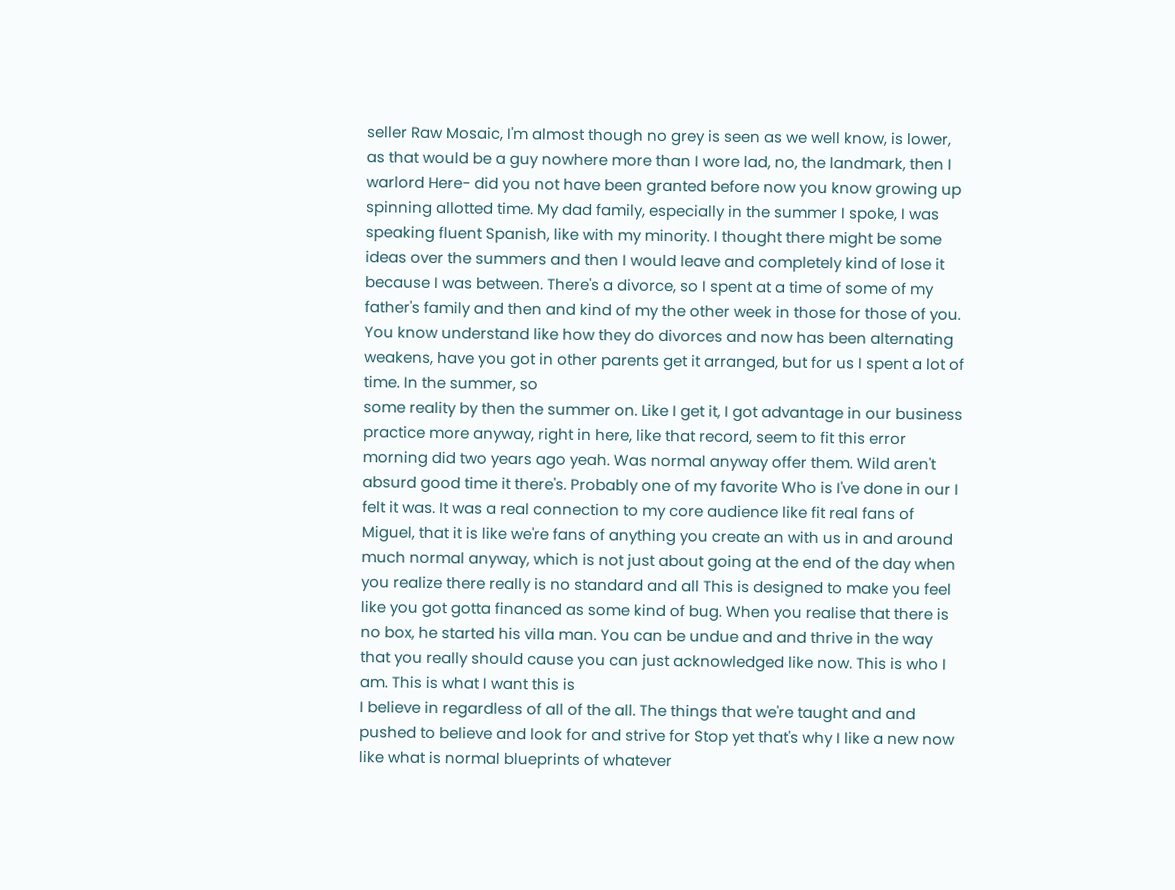seller Raw Mosaic, I'm almost though no grey is seen as we well know, is lower, as that would be a guy nowhere more than I wore lad, no, the landmark, then I warlord Here- did you not have been granted before now you know growing up spinning allotted time. My dad family, especially in the summer I spoke, I was speaking fluent Spanish, like with my minority. I thought there might be some ideas over the summers and then I would leave and completely kind of lose it because I was between. There's a divorce, so I spent at a time of some of my father's family and then and kind of my the other week in those for those of you. You know understand like how they do divorces and now has been alternating weakens, have you got in other parents get it arranged, but for us I spent a lot of time. In the summer, so
some reality by then the summer on. Like I get it, I got advantage in our business practice more anyway, right in here, like that record, seem to fit this error morning did two years ago yeah. Was normal anyway offer them. Wild aren't absurd good time it there's. Probably one of my favorite Who is I've done in our I felt it was. It was a real connection to my core audience like fit real fans of Miguel, that it is like we're fans of anything you create an with us in and around much normal anyway, which is not just about going at the end of the day when you realize there really is no standard and all This is designed to make you feel like you got gotta financed as some kind of bug. When you realise that there is no box, he started his villa man. You can be undue and and thrive in the way that you really should cause you can just acknowledged like now. This is who I am. This is what I want this is
I believe in regardless of all of the all. The things that we're taught and and pushed to believe and look for and strive for Stop yet that's why I like a new now like what is normal blueprints of whatever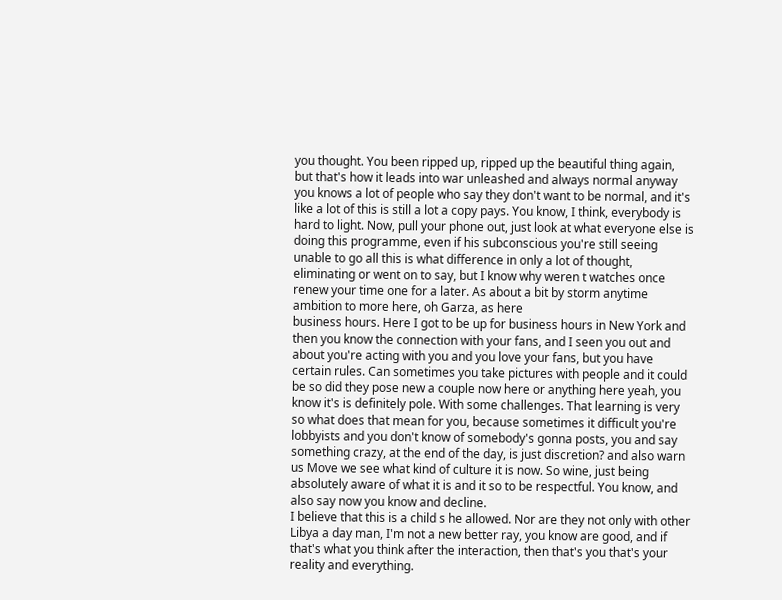you thought. You been ripped up, ripped up the beautiful thing again, but that's how it leads into war unleashed and always normal anyway you knows a lot of people who say they don't want to be normal, and it's like a lot of this is still a lot a copy pays. You know, I think, everybody is hard to light. Now, pull your phone out, just look at what everyone else is doing this programme, even if his subconscious you're still seeing unable to go all this is what difference in only a lot of thought, eliminating or went on to say, but I know why weren t watches once renew your time one for a later. As about a bit by storm anytime ambition to more here, oh Garza, as here
business hours. Here I got to be up for business hours in New York and then you know the connection with your fans, and I seen you out and about you're acting with you and you love your fans, but you have certain rules. Can sometimes you take pictures with people and it could be so did they pose new a couple now here or anything here yeah, you know it's is definitely pole. With some challenges. That learning is very so what does that mean for you, because sometimes it difficult you're lobbyists and you don't know of somebody's gonna posts, you and say something crazy, at the end of the day, is just discretion? and also warn us Move we see what kind of culture it is now. So wine, just being absolutely aware of what it is and it so to be respectful. You know, and also say now you know and decline.
I believe that this is a child s he allowed. Nor are they not only with other Libya a day man, I'm not a new better ray, you know are good, and if that's what you think after the interaction, then that's you that's your reality and everything.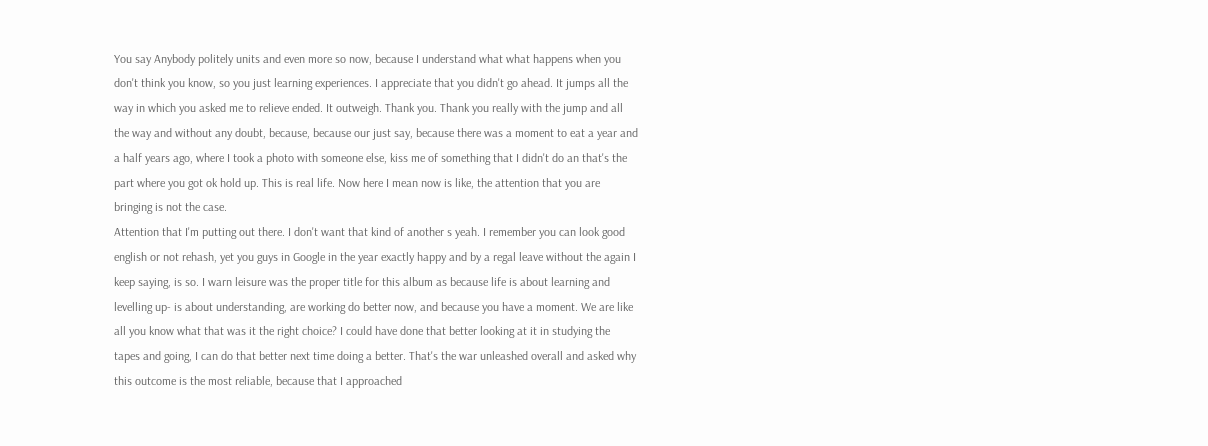You say Anybody politely units and even more so now, because I understand what what happens when you don't think you know, so you just learning experiences. I appreciate that you didn't go ahead. It jumps all the way in which you asked me to relieve ended. It outweigh. Thank you. Thank you really with the jump and all the way and without any doubt, because, because our just say, because there was a moment to eat a year and a half years ago, where I took a photo with someone else, kiss me of something that I didn't do an that's the part where you got ok hold up. This is real life. Now here I mean now is like, the attention that you are bringing is not the case.
Attention that I'm putting out there. I don't want that kind of another s yeah. I remember you can look good english or not rehash, yet you guys in Google in the year exactly happy and by a regal leave without the again I keep saying, is so. I warn leisure was the proper title for this album as because life is about learning and levelling up- is about understanding, are working do better now, and because you have a moment. We are like all you know what that was it the right choice? I could have done that better looking at it in studying the tapes and going, I can do that better next time doing a better. That's the war unleashed overall and asked why this outcome is the most reliable, because that I approached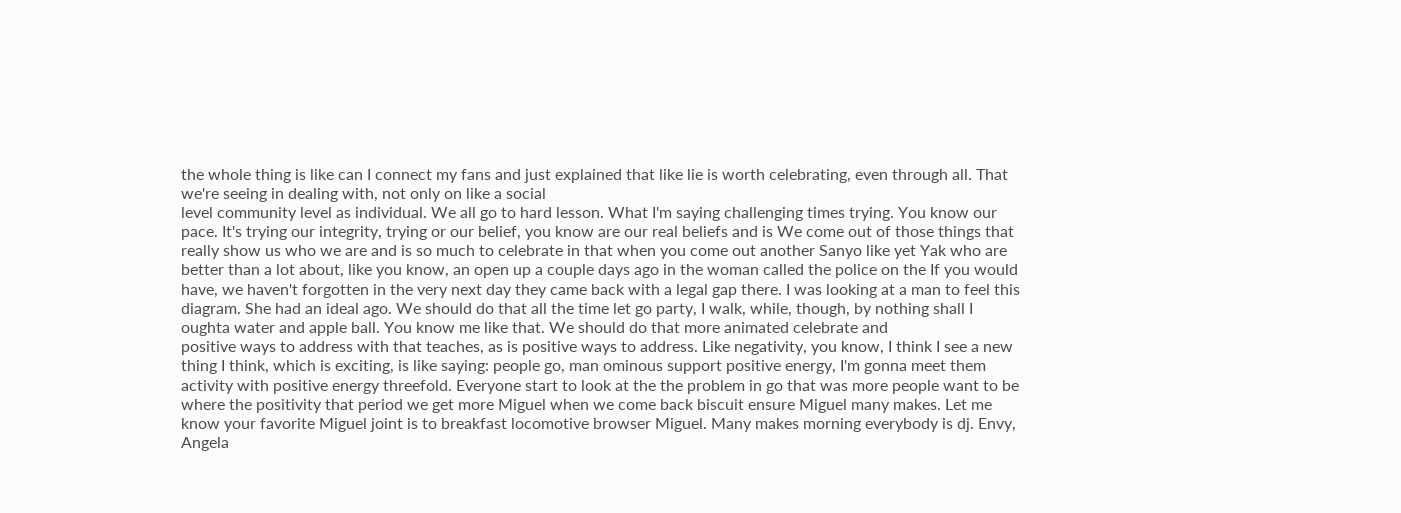the whole thing is like can I connect my fans and just explained that like lie is worth celebrating, even through all. That we're seeing in dealing with, not only on like a social
level community level as individual. We all go to hard lesson. What I'm saying challenging times trying. You know our pace. It's trying our integrity, trying or our belief, you know are our real beliefs and is We come out of those things that really show us who we are and is so much to celebrate in that when you come out another Sanyo like yet Yak who are better than a lot about, like you know, an open up a couple days ago in the woman called the police on the If you would have, we haven't forgotten in the very next day they came back with a legal gap there. I was looking at a man to feel this diagram. She had an ideal ago. We should do that all the time let go party, I walk, while, though, by nothing shall I oughta water and apple ball. You know me like that. We should do that more animated celebrate and
positive ways to address with that teaches, as is positive ways to address. Like negativity, you know, I think I see a new thing I think, which is exciting, is like saying: people go, man ominous support positive energy, I'm gonna meet them activity with positive energy threefold. Everyone start to look at the the problem in go that was more people want to be where the positivity that period we get more Miguel when we come back biscuit ensure Miguel many makes. Let me know your favorite Miguel joint is to breakfast locomotive browser Miguel. Many makes morning everybody is dj. Envy, Angela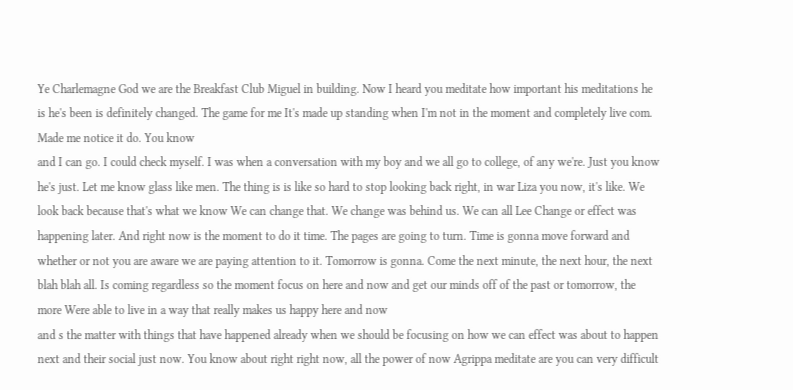Ye Charlemagne God we are the Breakfast Club Miguel in building. Now I heard you meditate how important his meditations he is he's been is definitely changed. The game for me It's made up standing when I'm not in the moment and completely live com. Made me notice it do. You know
and I can go. I could check myself. I was when a conversation with my boy and we all go to college, of any we're. Just you know he's just. Let me know glass like men. The thing is is like so hard to stop looking back right, in war Liza you now, it's like. We look back because that's what we know We can change that. We change was behind us. We can all Lee Change or effect was happening later. And right now is the moment to do it time. The pages are going to turn. Time is gonna move forward and whether or not you are aware we are paying attention to it. Tomorrow is gonna. Come the next minute, the next hour, the next blah blah all. Is coming regardless so the moment focus on here and now and get our minds off of the past or tomorrow, the more Were able to live in a way that really makes us happy here and now
and s the matter with things that have happened already when we should be focusing on how we can effect was about to happen next and their social just now. You know about right right now, all the power of now Agrippa meditate are you can very difficult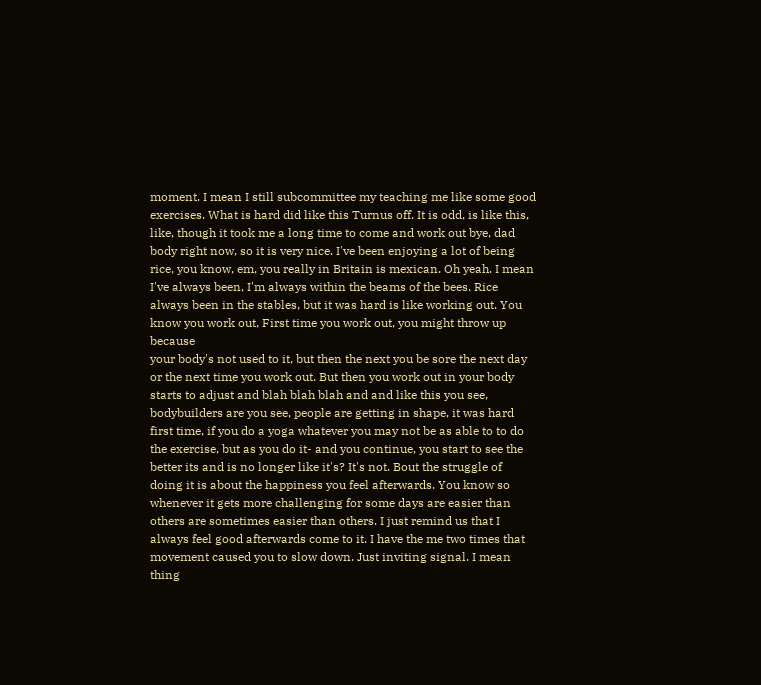moment. I mean I still subcommittee my teaching me like some good exercises. What is hard did like this Turnus off. It is odd, is like this, like, though it took me a long time to come and work out bye, dad body right now, so it is very nice. I've been enjoying a lot of being rice, you know, em, you really in Britain is mexican. Oh yeah. I mean I've always been, I'm always within the beams of the bees. Rice always been in the stables, but it was hard is like working out. You know you work out, First time you work out, you might throw up because
your body's not used to it, but then the next you be sore the next day or the next time you work out. But then you work out in your body starts to adjust and blah blah blah and and like this you see, bodybuilders are you see, people are getting in shape, it was hard first time, if you do a yoga whatever you may not be as able to to do the exercise, but as you do it- and you continue, you start to see the better its and is no longer like it's? It's not. Bout the struggle of doing it is about the happiness you feel afterwards. You know so whenever it gets more challenging for some days are easier than others are sometimes easier than others. I just remind us that I always feel good afterwards come to it. I have the me two times that movement caused you to slow down. Just inviting signal. I mean thing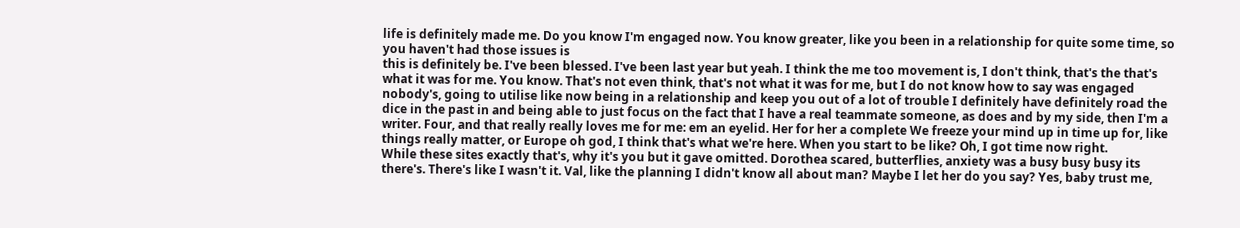life is definitely made me. Do you know I'm engaged now. You know greater, like you been in a relationship for quite some time, so you haven't had those issues is
this is definitely be. I've been blessed. I've been last year but yeah. I think the me too movement is, I don't think, that's the that's what it was for me. You know. That's not even think, that's not what it was for me, but I do not know how to say was engaged nobody's, going to utilise like now being in a relationship and keep you out of a lot of trouble I definitely have definitely road the dice in the past in and being able to just focus on the fact that I have a real teammate someone, as does and by my side, then I'm a writer. Four, and that really really loves me for me: em an eyelid. Her for her a complete We freeze your mind up in time up for, like things really matter, or Europe oh god, I think that's what we're here. When you start to be like? Oh, I got time now right.
While these sites exactly that's, why it's you but it gave omitted. Dorothea scared, butterflies, anxiety was a busy busy busy its there's. There's like I wasn't it. Val, like the planning I didn't know all about man? Maybe I let her do you say? Yes, baby trust me,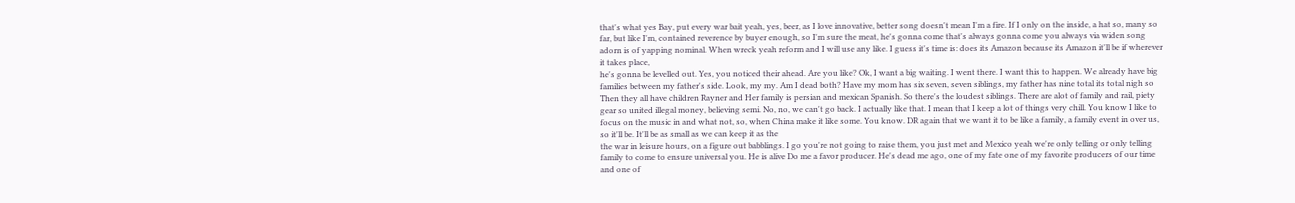that's what yes Bay, put every war bait yeah, yes, beer, as I love innovative, better song doesn't mean I'm a fire. If I only on the inside, a hat so, many so far, but like I'm, contained reverence by buyer enough, so I'm sure the meat, he's gonna come that's always gonna come you always via widen song adorn is of yapping nominal. When wreck yeah reform and I will use any like. I guess it's time is: does its Amazon because its Amazon it'll be if wherever it takes place,
he's gonna be levelled out. Yes, you noticed their ahead. Are you like? Ok, I want a big waiting. I went there. I want this to happen. We already have big families between my father's side. Look, my my. Am I dead both? Have my mom has six seven, seven siblings, my father has nine total its total nigh so Then they all have children Rayner and Her family is persian and mexican Spanish. So there's the loudest siblings. There are alot of family and rail, piety gear so united illegal money, believing semi. No, no, we can't go back. I actually like that. I mean that I keep a lot of things very chill. You know I like to focus on the music in and what not, so, when China make it like some. You know. DR again that we want it to be like a family, a family event in over us, so it'll be. It'll be as small as we can keep it as the
the war in leisure hours, on a figure out babblings. I go you're not going to raise them, you just met and Mexico yeah we're only telling or only telling family to come to ensure universal you. He is alive Do me a favor producer. He's dead me ago, one of my fate one of my favorite producers of our time and one of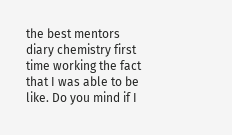the best mentors diary chemistry first time working the fact that I was able to be like. Do you mind if I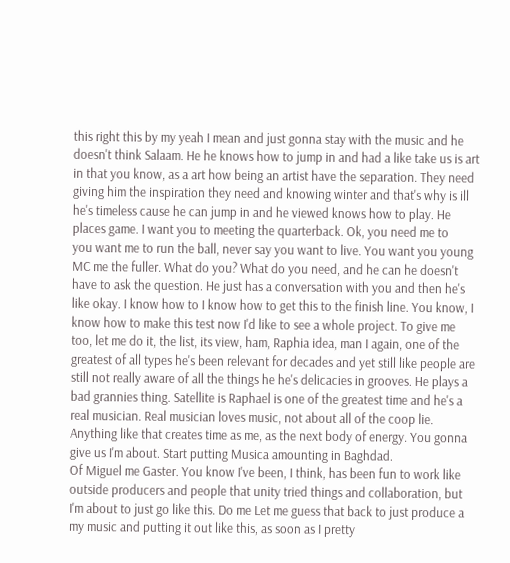this right this by my yeah I mean and just gonna stay with the music and he doesn't think Salaam. He he knows how to jump in and had a like take us is art in that you know, as a art how being an artist have the separation. They need giving him the inspiration they need and knowing winter and that's why is ill he's timeless cause he can jump in and he viewed knows how to play. He places game. I want you to meeting the quarterback. Ok, you need me to
you want me to run the ball, never say you want to live. You want you young MC me the fuller. What do you? What do you need, and he can he doesn't have to ask the question. He just has a conversation with you and then he's like okay. I know how to I know how to get this to the finish line. You know, I know how to make this test now I'd like to see a whole project. To give me too, let me do it, the list, its view, ham, Raphia idea, man I again, one of the greatest of all types he's been relevant for decades and yet still like people are still not really aware of all the things he he's delicacies in grooves. He plays a bad grannies thing. Satellite is Raphael is one of the greatest time and he's a real musician. Real musician loves music, not about all of the coop lie. Anything like that creates time as me, as the next body of energy. You gonna give us I'm about. Start putting Musica amounting in Baghdad.
Of Miguel me Gaster. You know I've been, I think, has been fun to work like outside producers and people that unity tried things and collaboration, but I'm about to just go like this. Do me Let me guess that back to just produce a my music and putting it out like this, as soon as I pretty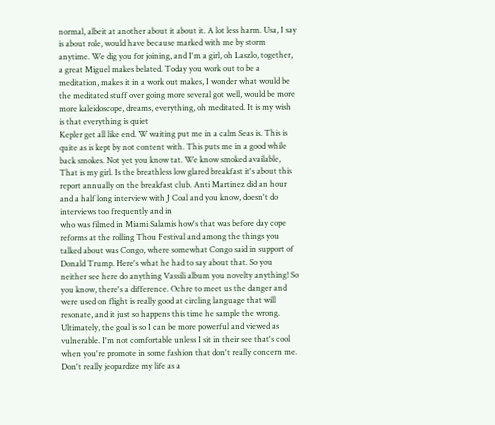normal, albeit at another about it about it. A lot less harm. Usa, I say is about role, would have because marked with me by storm anytime. We dig you for joining, and I'm a girl, oh Laszlo, together, a great Miguel makes belated. Today you work out to be a meditation, makes it in a work out makes, I wonder what would be the meditated stuff over going more several got well, would be more more kaleidoscope, dreams, everything, oh meditated. It is my wish is that everything is quiet
Kepler get all like end. W waiting put me in a calm Seas is. This is quite as is kept by not content with. This puts me in a good while back smokes. Not yet you know tat. We know smoked available, That is my girl. Is the breathless low glared breakfast it's about this report annually on the breakfast club. Anti Martinez did an hour and a half long interview with J Coal and you know, doesn't do interviews too frequently and in
who was filmed in Miami Salamis how's that was before day cope reforms at the rolling Thou Festival and among the things you talked about was Congo, where somewhat Congo said in support of Donald Trump. Here's what he had to say about that. So you neither see here do anything Vassili album you novelty anything! So you know, there's a difference. Ochre to meet us the danger and were used on flight is really good at circling language that will resonate, and it just so happens this time he sample the wrong. Ultimately, the goal is so I can be more powerful and viewed as vulnerable. I'm not comfortable unless I sit in their see that's cool when you're promote in some fashion that don't really concern me. Don't really jeopardize my life as a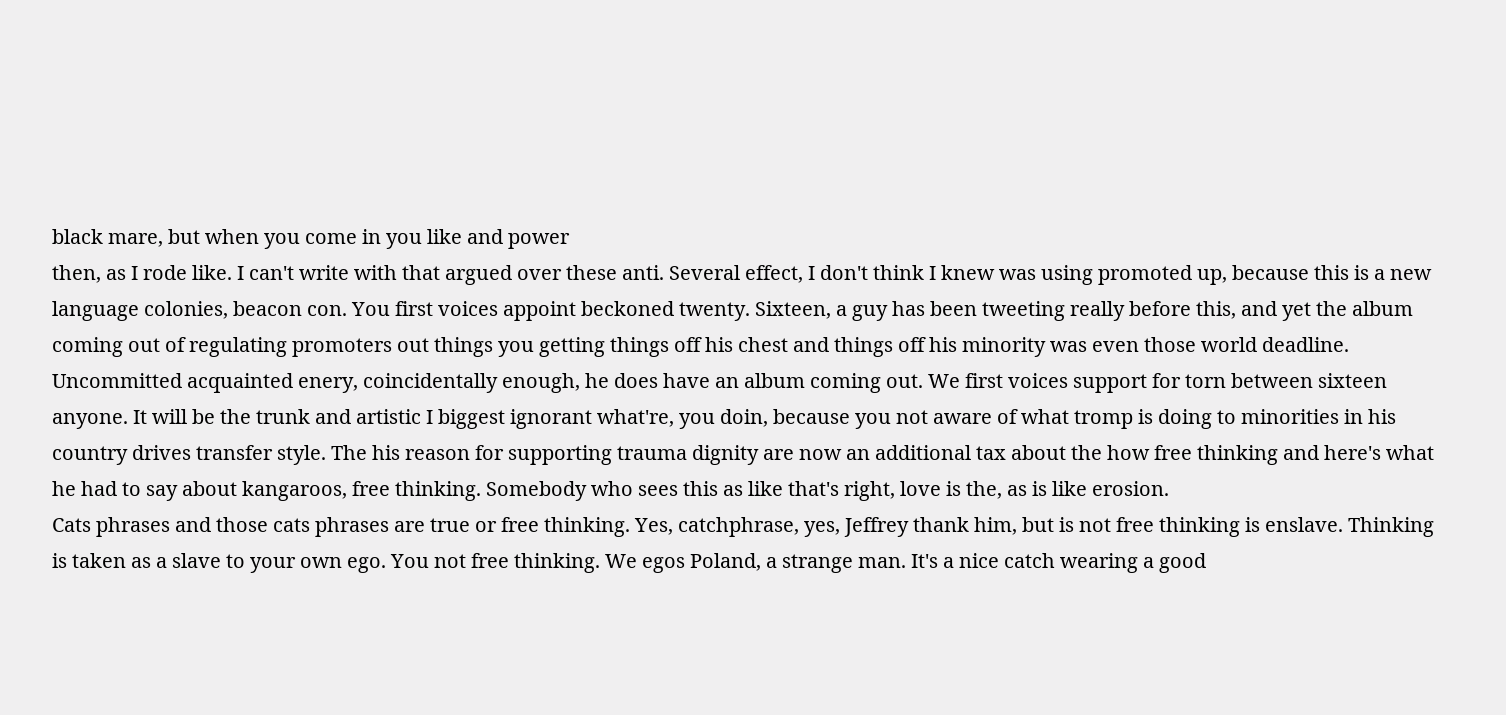black mare, but when you come in you like and power
then, as I rode like. I can't write with that argued over these anti. Several effect, I don't think I knew was using promoted up, because this is a new language colonies, beacon con. You first voices appoint beckoned twenty. Sixteen, a guy has been tweeting really before this, and yet the album coming out of regulating promoters out things you getting things off his chest and things off his minority was even those world deadline. Uncommitted acquainted enery, coincidentally enough, he does have an album coming out. We first voices support for torn between sixteen anyone. It will be the trunk and artistic I biggest ignorant what're, you doin, because you not aware of what tromp is doing to minorities in his country drives transfer style. The his reason for supporting trauma dignity are now an additional tax about the how free thinking and here's what he had to say about kangaroos, free thinking. Somebody who sees this as like that's right, love is the, as is like erosion.
Cats phrases and those cats phrases are true or free thinking. Yes, catchphrase, yes, Jeffrey thank him, but is not free thinking is enslave. Thinking is taken as a slave to your own ego. You not free thinking. We egos Poland, a strange man. It's a nice catch wearing a good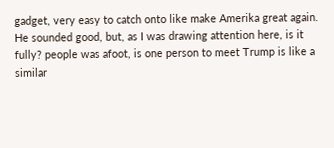gadget, very easy to catch onto like make Amerika great again. He sounded good, but, as I was drawing attention here, is it fully? people was afoot, is one person to meet Trump is like a similar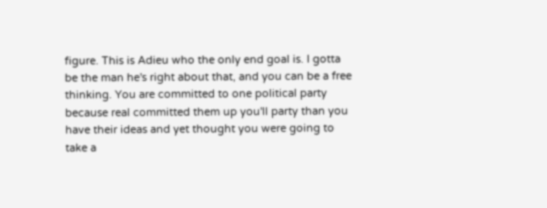figure. This is Adieu who the only end goal is. I gotta be the man he's right about that, and you can be a free thinking. You are committed to one political party because real committed them up you'll party than you have their ideas and yet thought you were going to take a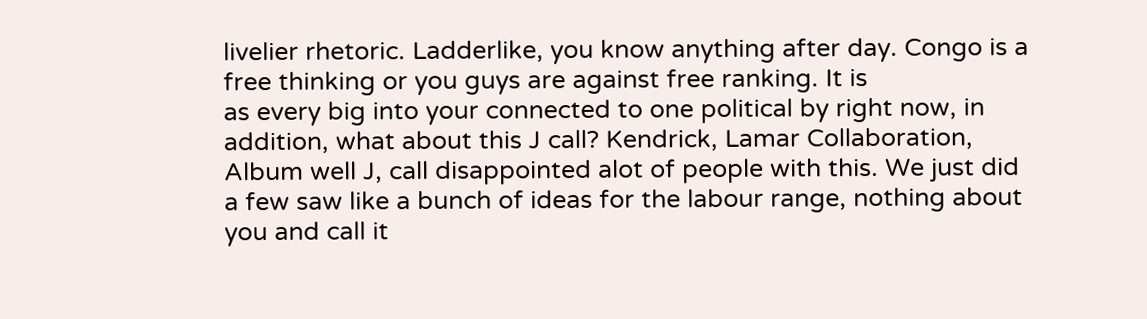livelier rhetoric. Ladderlike, you know anything after day. Congo is a free thinking or you guys are against free ranking. It is
as every big into your connected to one political by right now, in addition, what about this J call? Kendrick, Lamar Collaboration, Album well J, call disappointed alot of people with this. We just did a few saw like a bunch of ideas for the labour range, nothing about you and call it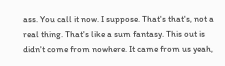ass. You call it now. I suppose. That's that's, not a real thing. That's like a sum fantasy. This out is didn't come from nowhere. It came from us yeah,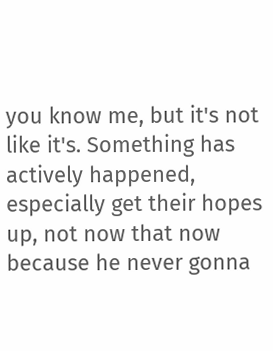you know me, but it's not like it's. Something has actively happened, especially get their hopes up, not now that now because he never gonna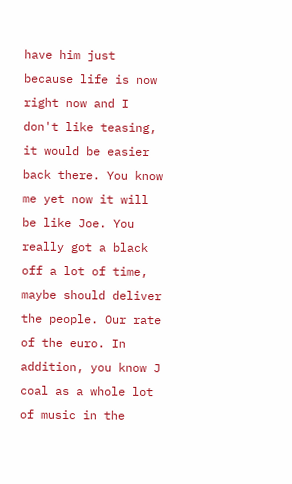have him just because life is now right now and I don't like teasing, it would be easier back there. You know me yet now it will be like Joe. You really got a black off a lot of time, maybe should deliver the people. Our rate of the euro. In addition, you know J coal as a whole lot of music in the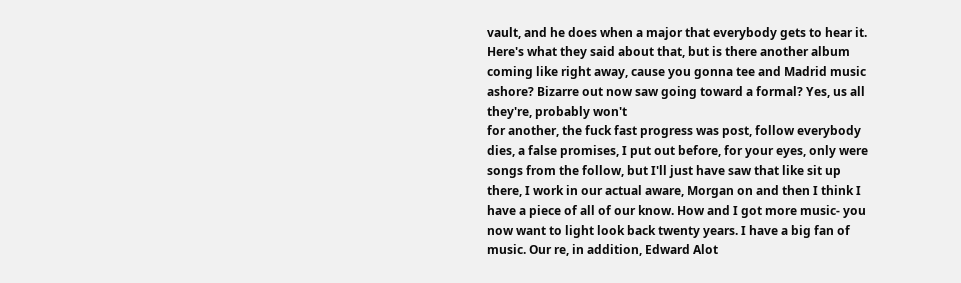vault, and he does when a major that everybody gets to hear it. Here's what they said about that, but is there another album coming like right away, cause you gonna tee and Madrid music ashore? Bizarre out now saw going toward a formal? Yes, us all they're, probably won't
for another, the fuck fast progress was post, follow everybody dies, a false promises, I put out before, for your eyes, only were songs from the follow, but I'll just have saw that like sit up there, I work in our actual aware, Morgan on and then I think I have a piece of all of our know. How and I got more music- you now want to light look back twenty years. I have a big fan of music. Our re, in addition, Edward Alot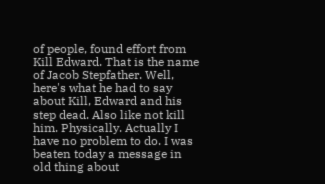of people, found effort from Kill Edward. That is the name of Jacob Stepfather. Well, here's what he had to say about Kill, Edward and his step dead. Also like not kill him. Physically. Actually I have no problem to do. I was beaten today a message in old thing about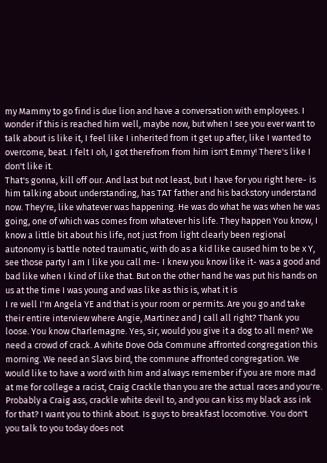my Mammy to go find is due lion and have a conversation with employees. I wonder if this is reached him well, maybe now, but when I see you ever want to talk about is like it, I feel like I inherited from it get up after, like I wanted to overcome, beat. I felt I oh, I got therefrom from him isn't Emmy! There's like I don't like it.
That's gonna, kill off our. And last but not least, but I have for you right here- is him talking about understanding, has TAT father and his backstory understand now. They're, like whatever was happening. He was do what he was when he was going, one of which was comes from whatever his life. They happen You know, I know a little bit about his life, not just from light clearly been regional autonomy is battle noted traumatic, with do as a kid like caused him to be x Y, see those party I am I like you call me- I knew you know like it- was a good and bad like when I kind of like that. But on the other hand he was put his hands on us at the time I was young and was like as this is, what it is
I re well I'm Angela YE and that is your room or permits. Are you go and take their entire interview where Angie, Martinez and J call all right? Thank you loose. You know Charlemagne. Yes, sir, would you give it a dog to all men? We need a crowd of crack. A white Dove Oda Commune affronted congregation this morning. We need an Slavs bird, the commune affronted congregation. We would like to have a word with him and always remember if you are more mad at me for college a racist, Craig Crackle than you are the actual races and you're. Probably a Craig ass, crackle white devil to, and you can kiss my black ass ink
for that? I want you to think about. Is guys to breakfast locomotive. You don't you talk to you today does not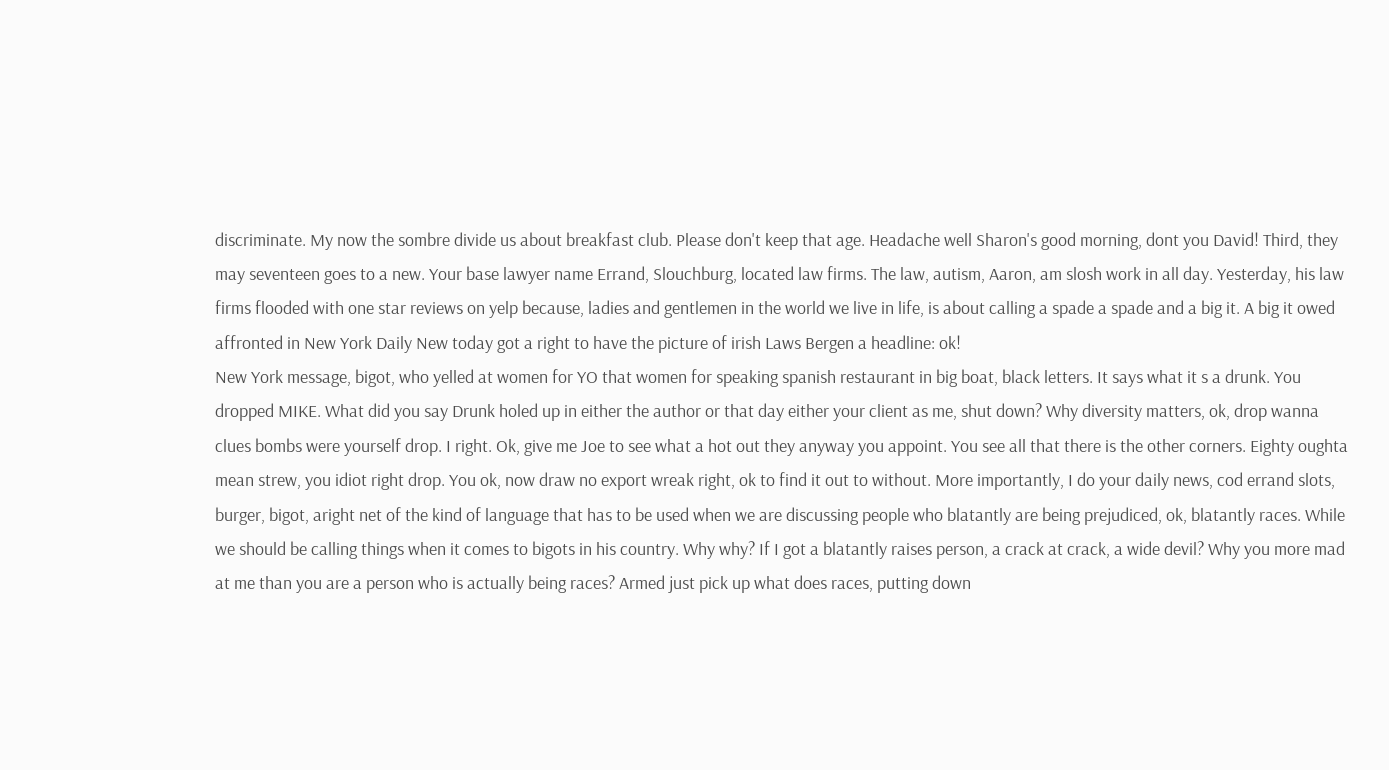discriminate. My now the sombre divide us about breakfast club. Please don't keep that age. Headache well Sharon's good morning, dont you David! Third, they may seventeen goes to a new. Your base lawyer name Errand, Slouchburg, located law firms. The law, autism, Aaron, am slosh work in all day. Yesterday, his law firms flooded with one star reviews on yelp because, ladies and gentlemen in the world we live in life, is about calling a spade a spade and a big it. A big it owed affronted in New York Daily New today got a right to have the picture of irish Laws Bergen a headline: ok!
New York message, bigot, who yelled at women for YO that women for speaking spanish restaurant in big boat, black letters. It says what it s a drunk. You dropped MIKE. What did you say Drunk holed up in either the author or that day either your client as me, shut down? Why diversity matters, ok, drop wanna clues bombs were yourself drop. I right. Ok, give me Joe to see what a hot out they anyway you appoint. You see all that there is the other corners. Eighty oughta mean strew, you idiot right drop. You ok, now draw no export wreak right, ok to find it out to without. More importantly, I do your daily news, cod errand slots, burger, bigot, aright net of the kind of language that has to be used when we are discussing people who blatantly are being prejudiced, ok, blatantly races. While we should be calling things when it comes to bigots in his country. Why why? If I got a blatantly raises person, a crack at crack, a wide devil? Why you more mad at me than you are a person who is actually being races? Armed just pick up what does races, putting down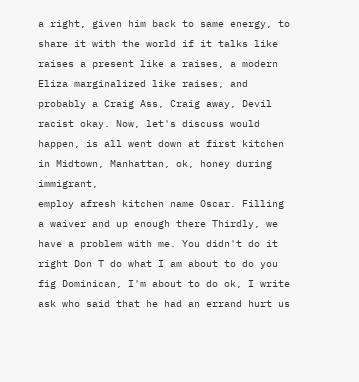a right, given him back to same energy, to share it with the world if it talks like raises a present like a raises, a modern Eliza marginalized like raises, and probably a Craig Ass, Craig away, Devil racist okay. Now, let's discuss would happen, is all went down at first kitchen in Midtown, Manhattan, ok, honey during immigrant,
employ afresh kitchen name Oscar. Filling a waiver and up enough there Thirdly, we have a problem with me. You didn't do it right Don T do what I am about to do you fig Dominican, I'm about to do ok, I write ask who said that he had an errand hurt us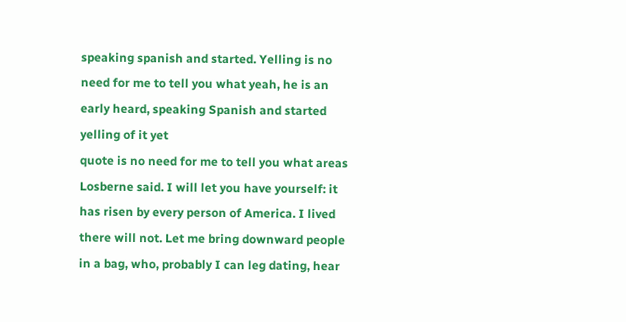speaking spanish and started. Yelling is no need for me to tell you what yeah, he is an early heard, speaking Spanish and started yelling of it yet
quote is no need for me to tell you what areas Losberne said. I will let you have yourself: it has risen by every person of America. I lived there will not. Let me bring downward people in a bag, who, probably I can leg dating, hear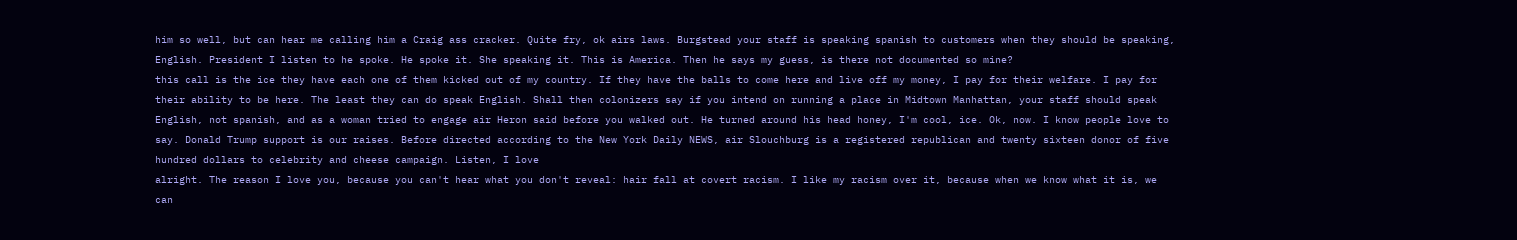him so well, but can hear me calling him a Craig ass cracker. Quite fry, ok airs laws. Burgstead your staff is speaking spanish to customers when they should be speaking, English. President I listen to he spoke. He spoke it. She speaking it. This is America. Then he says my guess, is there not documented so mine?
this call is the ice they have each one of them kicked out of my country. If they have the balls to come here and live off my money, I pay for their welfare. I pay for their ability to be here. The least they can do speak English. Shall then colonizers say if you intend on running a place in Midtown Manhattan, your staff should speak English, not spanish, and as a woman tried to engage air Heron said before you walked out. He turned around his head honey, I'm cool, ice. Ok, now. I know people love to say. Donald Trump support is our raises. Before directed according to the New York Daily NEWS, air Slouchburg is a registered republican and twenty sixteen donor of five hundred dollars to celebrity and cheese campaign. Listen, I love
alright. The reason I love you, because you can't hear what you don't reveal: hair fall at covert racism. I like my racism over it, because when we know what it is, we can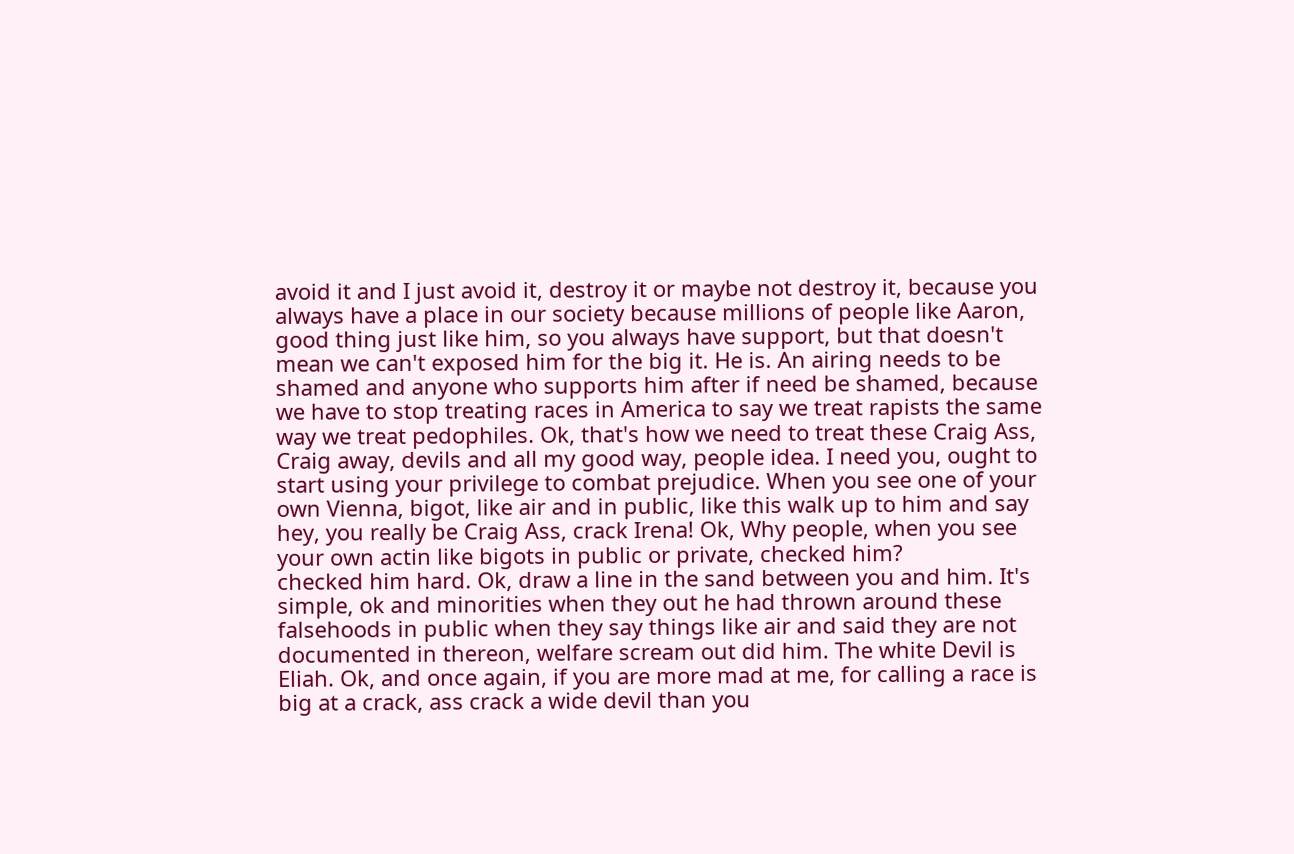avoid it and I just avoid it, destroy it or maybe not destroy it, because you always have a place in our society because millions of people like Aaron, good thing just like him, so you always have support, but that doesn't mean we can't exposed him for the big it. He is. An airing needs to be shamed and anyone who supports him after if need be shamed, because we have to stop treating races in America to say we treat rapists the same way we treat pedophiles. Ok, that's how we need to treat these Craig Ass, Craig away, devils and all my good way, people idea. I need you, ought to start using your privilege to combat prejudice. When you see one of your own Vienna, bigot, like air and in public, like this walk up to him and say hey, you really be Craig Ass, crack Irena! Ok, Why people, when you see your own actin like bigots in public or private, checked him?
checked him hard. Ok, draw a line in the sand between you and him. It's simple, ok and minorities when they out he had thrown around these falsehoods in public when they say things like air and said they are not documented in thereon, welfare scream out did him. The white Devil is Eliah. Ok, and once again, if you are more mad at me, for calling a race is big at a crack, ass crack a wide devil than you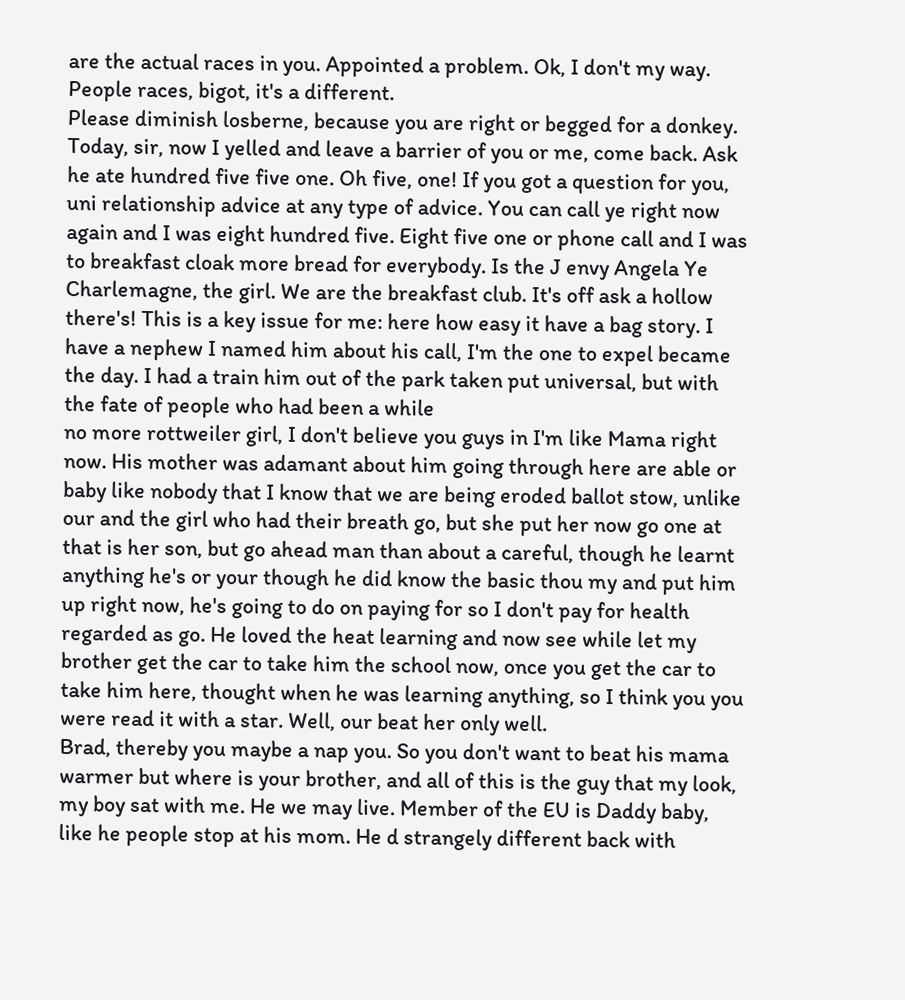are the actual races in you. Appointed a problem. Ok, I don't my way. People races, bigot, it's a different.
Please diminish losberne, because you are right or begged for a donkey. Today, sir, now I yelled and leave a barrier of you or me, come back. Ask he ate hundred five five one. Oh five, one! If you got a question for you, uni relationship advice at any type of advice. You can call ye right now again and I was eight hundred five. Eight five one or phone call and I was to breakfast cloak more bread for everybody. Is the J envy Angela Ye Charlemagne, the girl. We are the breakfast club. It's off ask a hollow there's! This is a key issue for me: here how easy it have a bag story. I have a nephew I named him about his call, I'm the one to expel became the day. I had a train him out of the park taken put universal, but with the fate of people who had been a while
no more rottweiler girl, I don't believe you guys in I'm like Mama right now. His mother was adamant about him going through here are able or baby like nobody that I know that we are being eroded ballot stow, unlike our and the girl who had their breath go, but she put her now go one at that is her son, but go ahead man than about a careful, though he learnt anything he's or your though he did know the basic thou my and put him up right now, he's going to do on paying for so I don't pay for health regarded as go. He loved the heat learning and now see while let my brother get the car to take him the school now, once you get the car to take him here, thought when he was learning anything, so I think you you were read it with a star. Well, our beat her only well.
Brad, thereby you maybe a nap you. So you don't want to beat his mama warmer but where is your brother, and all of this is the guy that my look, my boy sat with me. He we may live. Member of the EU is Daddy baby, like he people stop at his mom. He d strangely different back with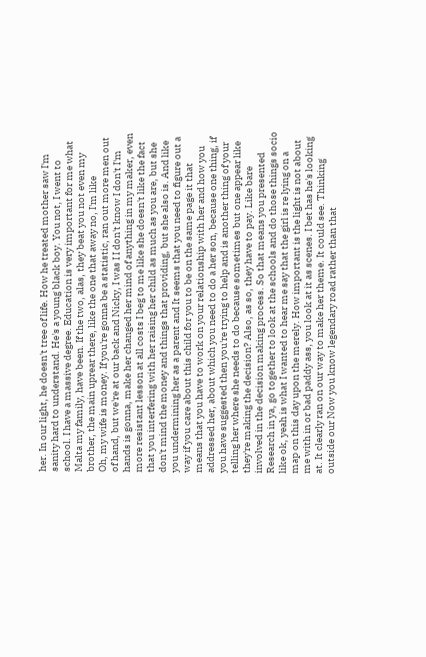her. In our light, he doesn't tree of life. How he treated mother saw I'm sanity hard to understand. He's a young black boy. You not, I went to school. I have a massive degree. Education is very important for me what Malta my family, have been. If the two, alas, they beat you not even my brother, the main uprear there, like the one that away no, I'm like
Oh, my wife is money. If you're gonna be a statistic, ran out more men out of hand, but we're at our back and Nicky, I was I I don't know I don't I'm hands is gonna, make her changed her mind of anything in my maker, even more resistant lesson at all costs I beg to me like she doesn't like the fact that you interfering with her raising her child as much as you are, but she don't mind the money and things that providing, but she also is. And like you undermining her as a parent and It seems that you need to figure out a way if you care about this child for you to be on the same page it that means that you have to work on your relationship with her and how you addressed her, about which you need to do a her son, because one thing, if you have suggested then you're trying to help and is another thing of your telling her where she needs to do because sometimes but one appear like they're making the decision? Also, as so, they have to pay. Like bare involved in the decision making process. So that means you presented
Research in ya, go together to look at the schools and do those things socio like ok, yeah is what I wanted to hear me say that the girl is re lying on a map on this day upon the merely. How important is the light is not about me with in or bad paddy ass, you look at it as scenes. I bet has he's looking at. It clearly ran on our way to make her theme. It could see. Thinking outside our Now you know legendary road rather than that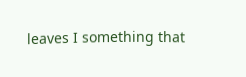leaves I something that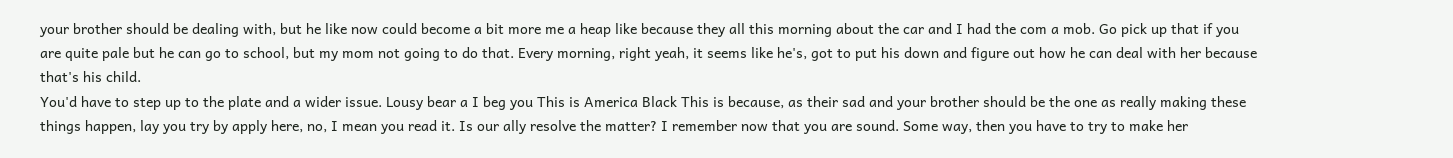your brother should be dealing with, but he like now could become a bit more me a heap like because they all this morning about the car and I had the com a mob. Go pick up that if you are quite pale but he can go to school, but my mom not going to do that. Every morning, right yeah, it seems like he's, got to put his down and figure out how he can deal with her because that's his child.
You'd have to step up to the plate and a wider issue. Lousy bear a I beg you This is America Black This is because, as their sad and your brother should be the one as really making these things happen, lay you try by apply here, no, I mean you read it. Is our ally resolve the matter? I remember now that you are sound. Some way, then you have to try to make her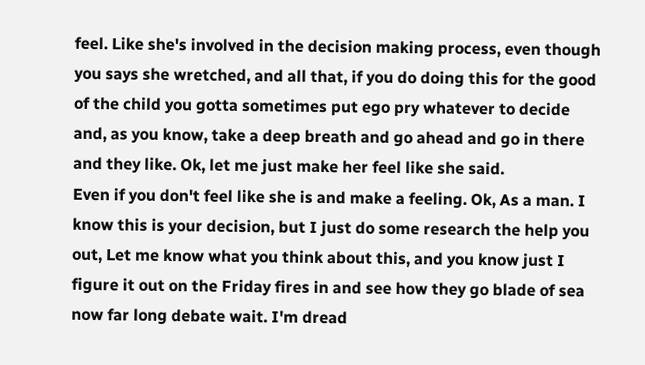feel. Like she's involved in the decision making process, even though you says she wretched, and all that, if you do doing this for the good of the child you gotta sometimes put ego pry whatever to decide and, as you know, take a deep breath and go ahead and go in there and they like. Ok, let me just make her feel like she said.
Even if you don't feel like she is and make a feeling. Ok, As a man. I know this is your decision, but I just do some research the help you out, Let me know what you think about this, and you know just I figure it out on the Friday fires in and see how they go blade of sea now far long debate wait. I'm dread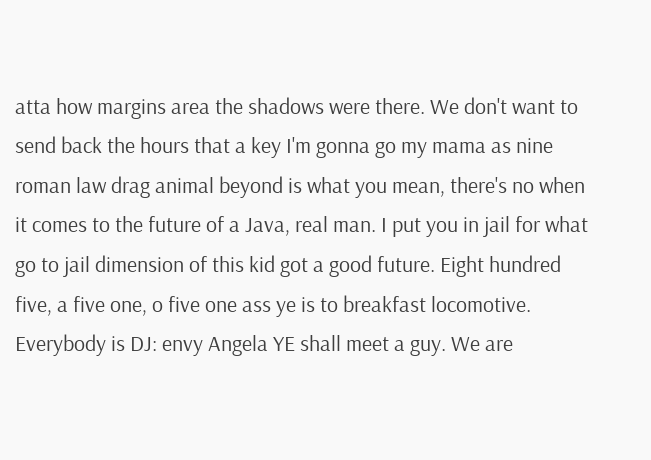atta how margins area the shadows were there. We don't want to send back the hours that a key I'm gonna go my mama as nine roman law drag animal beyond is what you mean, there's no when it comes to the future of a Java, real man. I put you in jail for what
go to jail dimension of this kid got a good future. Eight hundred five, a five one, o five one ass ye is to breakfast locomotive. Everybody is DJ: envy Angela YE shall meet a guy. We are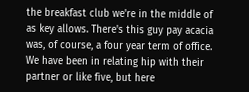the breakfast club we're in the middle of as key allows. There's this guy pay acacia was, of course, a four year term of office. We have been in relating hip with their partner or like five, but here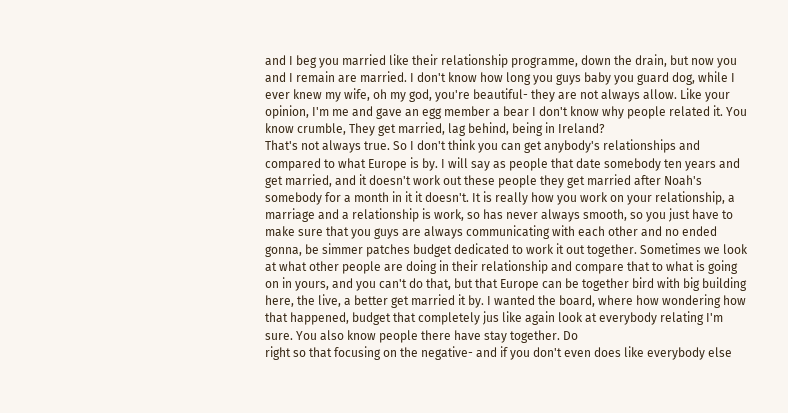and I beg you married like their relationship programme, down the drain, but now you and I remain are married. I don't know how long you guys baby you guard dog, while I ever knew my wife, oh my god, you're beautiful- they are not always allow. Like your opinion, I'm me and gave an egg member a bear I don't know why people related it. You know crumble, They get married, lag behind, being in Ireland?
That's not always true. So I don't think you can get anybody's relationships and compared to what Europe is by. I will say as people that date somebody ten years and get married, and it doesn't work out these people they get married after Noah's somebody for a month in it it doesn't. It is really how you work on your relationship, a marriage and a relationship is work, so has never always smooth, so you just have to make sure that you guys are always communicating with each other and no ended gonna, be simmer patches budget dedicated to work it out together. Sometimes we look at what other people are doing in their relationship and compare that to what is going on in yours, and you can't do that, but that Europe can be together bird with big building here, the live, a better get married it by. I wanted the board, where how wondering how that happened, budget that completely jus like again look at everybody relating I'm sure. You also know people there have stay together. Do
right so that focusing on the negative- and if you don't even does like everybody else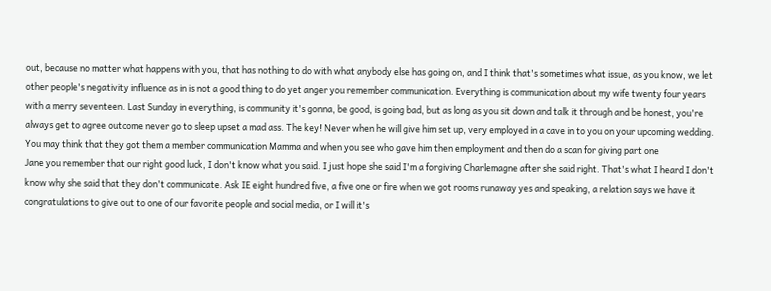out, because no matter what happens with you, that has nothing to do with what anybody else has going on, and I think that's sometimes what issue, as you know, we let other people's negativity influence as in is not a good thing to do yet anger you remember communication. Everything is communication about my wife twenty four years with a merry seventeen. Last Sunday in everything, is community it's gonna, be good, is going bad, but as long as you sit down and talk it through and be honest, you're always get to agree outcome never go to sleep upset a mad ass. The key! Never when he will give him set up, very employed in a cave in to you on your upcoming wedding. You may think that they got them a member communication Mamma and when you see who gave him then employment and then do a scan for giving part one
Jane you remember that our right good luck, I don't know what you said. I just hope she said I'm a forgiving Charlemagne after she said right. That's what I heard I don't know why she said that they don't communicate. Ask IE eight hundred five, a five one or fire when we got rooms runaway yes and speaking, a relation says we have it congratulations to give out to one of our favorite people and social media, or I will it's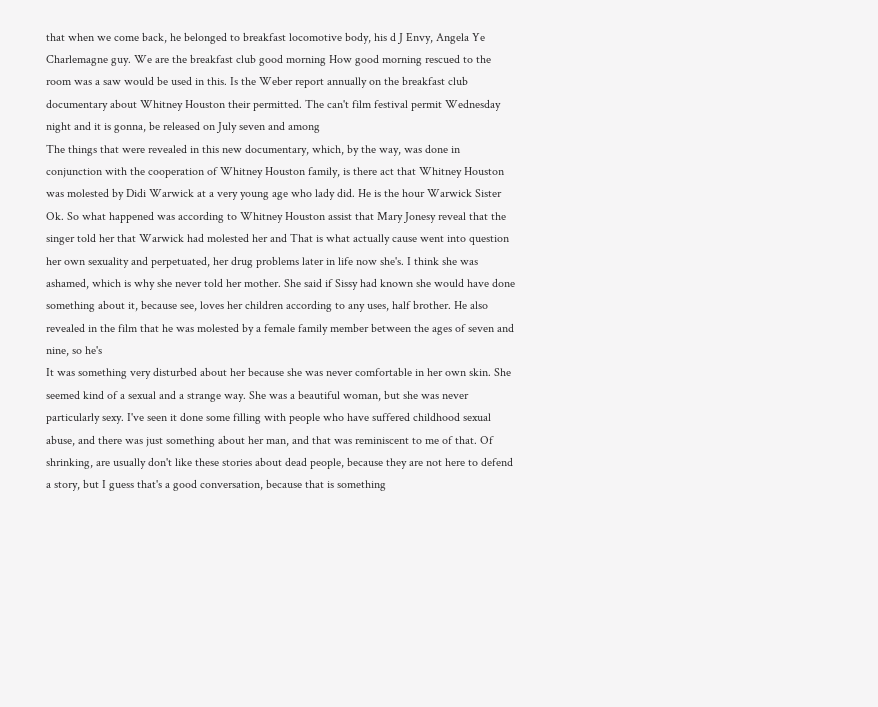that when we come back, he belonged to breakfast locomotive body, his d J Envy, Angela Ye Charlemagne guy. We are the breakfast club good morning How good morning rescued to the room was a saw would be used in this. Is the Weber report annually on the breakfast club documentary about Whitney Houston their permitted. The can't film festival permit Wednesday night and it is gonna, be released on July seven and among
The things that were revealed in this new documentary, which, by the way, was done in conjunction with the cooperation of Whitney Houston family, is there act that Whitney Houston was molested by Didi Warwick at a very young age who lady did. He is the hour Warwick Sister Ok. So what happened was according to Whitney Houston assist that Mary Jonesy reveal that the singer told her that Warwick had molested her and That is what actually cause went into question her own sexuality and perpetuated, her drug problems later in life now she's. I think she was ashamed, which is why she never told her mother. She said if Sissy had known she would have done something about it, because see, loves her children according to any uses, half brother. He also revealed in the film that he was molested by a female family member between the ages of seven and nine, so he's
It was something very disturbed about her because she was never comfortable in her own skin. She seemed kind of a sexual and a strange way. She was a beautiful woman, but she was never particularly sexy. I've seen it done some filling with people who have suffered childhood sexual abuse, and there was just something about her man, and that was reminiscent to me of that. Of shrinking, are usually don't like these stories about dead people, because they are not here to defend a story, but I guess that's a good conversation, because that is something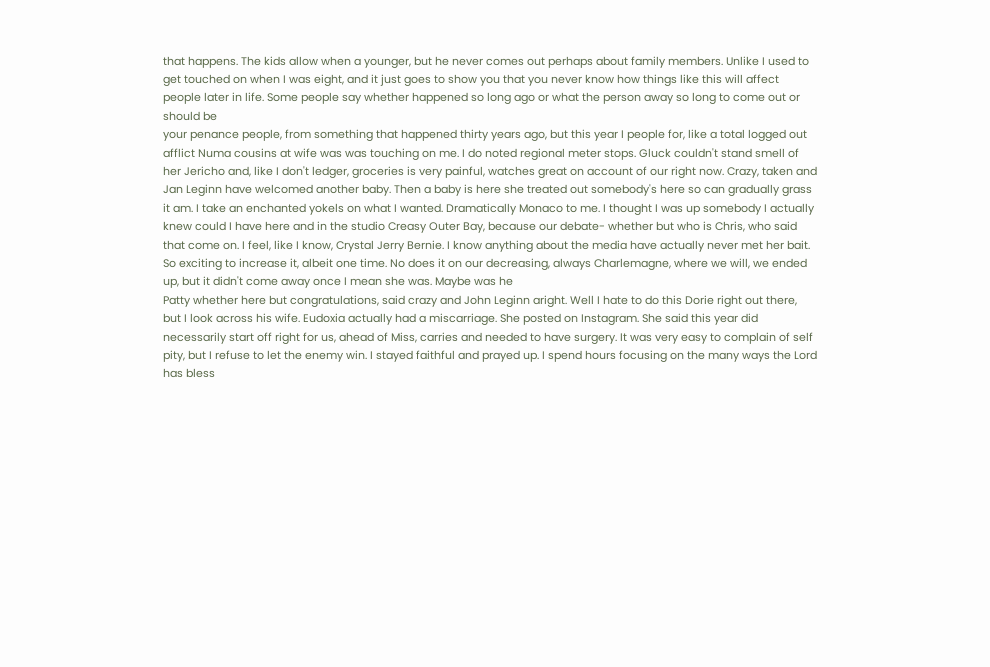that happens. The kids allow when a younger, but he never comes out perhaps about family members. Unlike I used to get touched on when I was eight, and it just goes to show you that you never know how things like this will affect people later in life. Some people say whether happened so long ago or what the person away so long to come out or should be
your penance people, from something that happened thirty years ago, but this year I people for, like a total logged out afflict Numa cousins at wife was was touching on me. I do noted regional meter stops. Gluck couldn't stand smell of her Jericho and, like I don't ledger, groceries is very painful, watches great on account of our right now. Crazy, taken and Jan Leginn have welcomed another baby. Then a baby is here she treated out somebody's here so can gradually grass it am. I take an enchanted yokels on what I wanted. Dramatically Monaco to me. I thought I was up somebody I actually knew could I have here and in the studio Creasy Outer Bay, because our debate- whether but who is Chris, who said that come on. I feel, like I know, Crystal Jerry Bernie. I know anything about the media have actually never met her bait. So exciting to increase it, albeit one time. No does it on our decreasing, always Charlemagne, where we will, we ended up, but it didn't come away once I mean she was. Maybe was he
Patty whether here but congratulations, said crazy and John Leginn aright. Well I hate to do this Dorie right out there, but I look across his wife. Eudoxia actually had a miscarriage. She posted on Instagram. She said this year did necessarily start off right for us, ahead of Miss, carries and needed to have surgery. It was very easy to complain of self pity, but I refuse to let the enemy win. I stayed faithful and prayed up. I spend hours focusing on the many ways the Lord has bless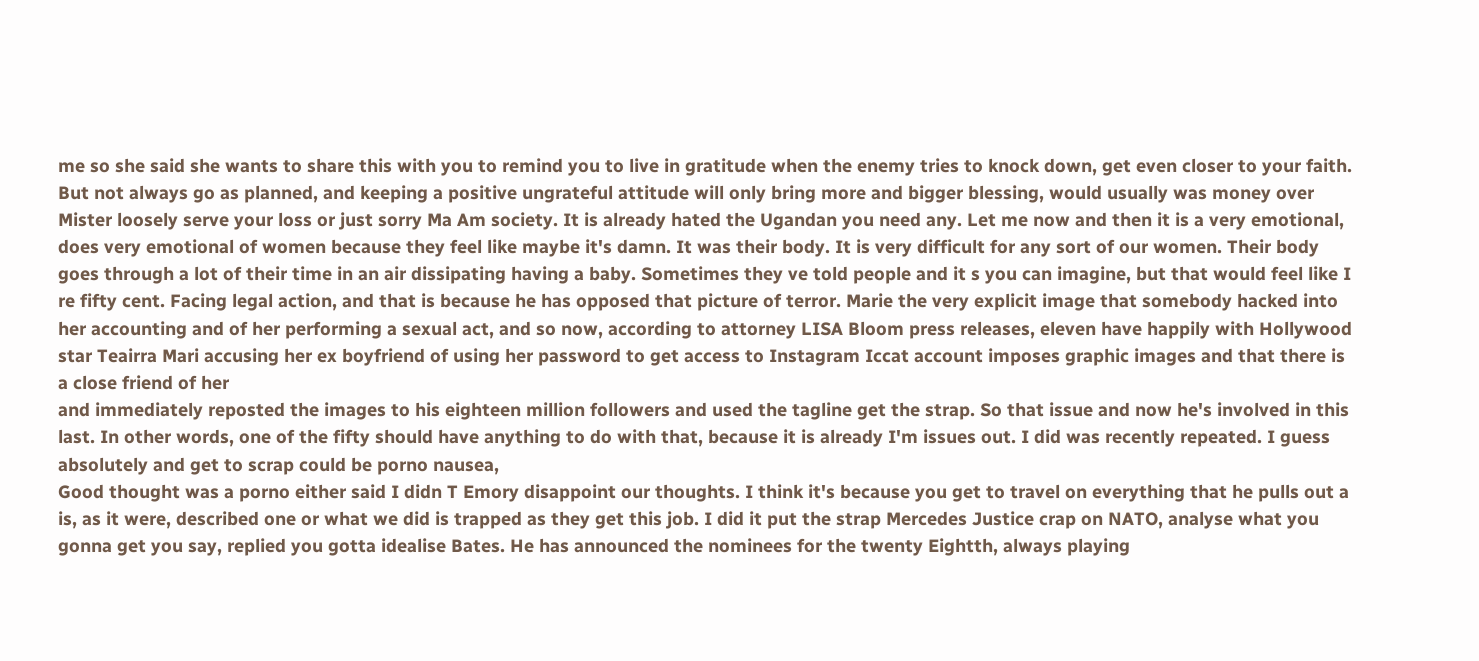me so she said she wants to share this with you to remind you to live in gratitude when the enemy tries to knock down, get even closer to your faith.
But not always go as planned, and keeping a positive ungrateful attitude will only bring more and bigger blessing, would usually was money over Mister loosely serve your loss or just sorry Ma Am society. It is already hated the Ugandan you need any. Let me now and then it is a very emotional, does very emotional of women because they feel like maybe it's damn. It was their body. It is very difficult for any sort of our women. Their body goes through a lot of their time in an air dissipating having a baby. Sometimes they ve told people and it s you can imagine, but that would feel like I re fifty cent. Facing legal action, and that is because he has opposed that picture of terror. Marie the very explicit image that somebody hacked into her accounting and of her performing a sexual act, and so now, according to attorney LISA Bloom press releases, eleven have happily with Hollywood star Teairra Mari accusing her ex boyfriend of using her password to get access to Instagram Iccat account imposes graphic images and that there is a close friend of her
and immediately reposted the images to his eighteen million followers and used the tagline get the strap. So that issue and now he's involved in this last. In other words, one of the fifty should have anything to do with that, because it is already I'm issues out. I did was recently repeated. I guess absolutely and get to scrap could be porno nausea,
Good thought was a porno either said I didn T Emory disappoint our thoughts. I think it's because you get to travel on everything that he pulls out a is, as it were, described one or what we did is trapped as they get this job. I did it put the strap Mercedes Justice crap on NATO, analyse what you gonna get you say, replied you gotta idealise Bates. He has announced the nominees for the twenty Eightth, always playing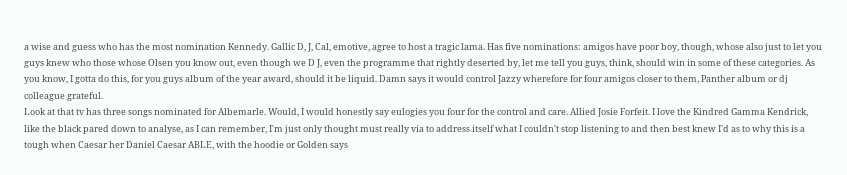a wise and guess who has the most nomination Kennedy. Gallic D, J, Cal, emotive, agree to host a tragic lama. Has five nominations: amigos have poor boy, though, whose also just to let you guys knew who those whose Olsen you know out, even though we D J, even the programme that rightly deserted by, let me tell you guys, think, should win in some of these categories. As you know, I gotta do this, for you guys album of the year award, should it be liquid. Damn says it would control Jazzy wherefore for four amigos closer to them, Panther album or dj colleague grateful.
Look at that tv has three songs nominated for Albemarle. Would, I would honestly say eulogies you four for the control and care. Allied Josie Forfeit. I love the Kindred Gamma Kendrick, like the black pared down to analyse, as I can remember, I'm just only thought must really via to address itself what I couldn't stop listening to and then best knew I'd as to why this is a tough when Caesar her Daniel Caesar ABLE, with the hoodie or Golden says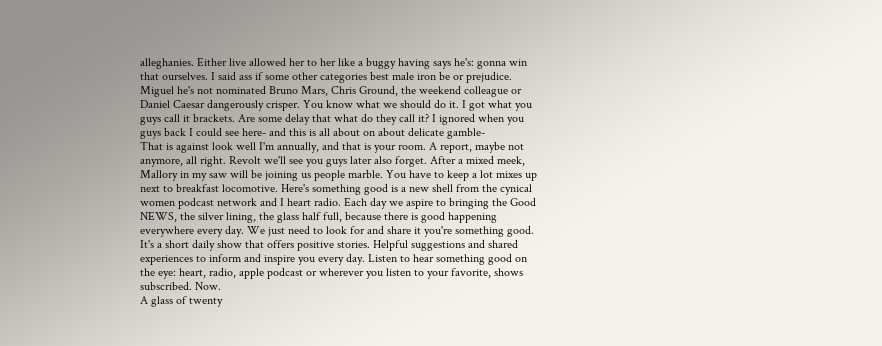alleghanies. Either live allowed her to her like a buggy having says he's: gonna win that ourselves. I said ass if some other categories best male iron be or prejudice. Miguel he's not nominated Bruno Mars, Chris Ground, the weekend colleague or Daniel Caesar dangerously crisper. You know what we should do it. I got what you guys call it brackets. Are some delay that what do they call it? I ignored when you guys back I could see here- and this is all about on about delicate gamble-
That is against look well I'm annually, and that is your room. A report, maybe not anymore, all right. Revolt we'll see you guys later also forget. After a mixed meek, Mallory in my saw will be joining us people marble. You have to keep a lot mixes up next to breakfast locomotive. Here's something good is a new shell from the cynical women podcast network and I heart radio. Each day we aspire to bringing the Good NEWS, the silver lining, the glass half full, because there is good happening everywhere every day. We just need to look for and share it you're something good. It's a short daily show that offers positive stories. Helpful suggestions and shared experiences to inform and inspire you every day. Listen to hear something good on the eye: heart, radio, apple podcast or wherever you listen to your favorite, shows subscribed. Now.
A glass of twenty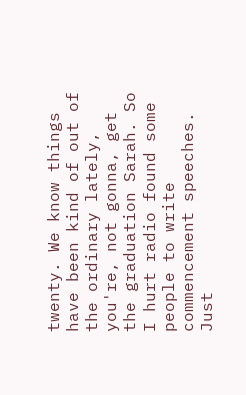twenty. We know things have been kind of out of the ordinary lately, you're, not gonna, get the graduation Sarah. So I hurt radio found some people to write commencement speeches. Just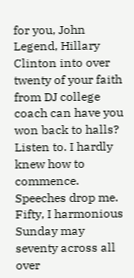for you, John Legend, Hillary Clinton into over twenty of your faith from DJ college coach can have you won back to halls? Listen to. I hardly knew how to commence. Speeches drop me. Fifty, I harmonious Sunday may seventy across all over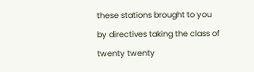these stations brought to you by directives taking the class of twenty twenty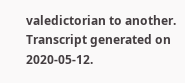valedictorian to another.
Transcript generated on 2020-05-12.